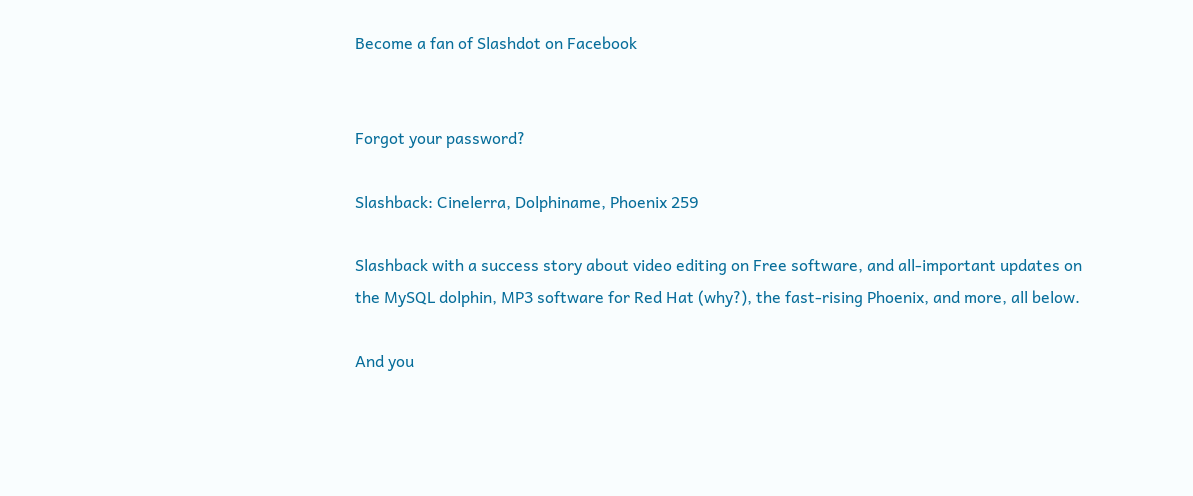Become a fan of Slashdot on Facebook


Forgot your password?

Slashback: Cinelerra, Dolphiname, Phoenix 259

Slashback with a success story about video editing on Free software, and all-important updates on the MySQL dolphin, MP3 software for Red Hat (why?), the fast-rising Phoenix, and more, all below.

And you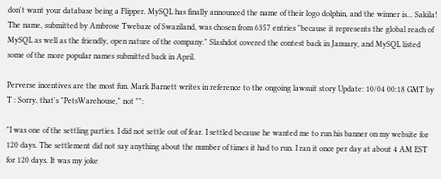don't want your database being a Flipper. MySQL has finally announced the name of their logo dolphin, and the winner is... Sakila! The name, submitted by Ambrose Twebaze of Swaziland, was chosen from 6357 entries "because it represents the global reach of MySQL as well as the friendly, open nature of the company." Slashdot covered the contest back in January, and MySQL listed some of the more popular names submitted back in April.

Perverse incentives are the most fun. Mark Barnett writes in reference to the ongoing lawsuit story Update: 10/04 00:18 GMT by T : Sorry, that's "PetsWarehouse," not "":

"I was one of the settling parties. I did not settle out of fear. I settled because he wanted me to run his banner on my website for 120 days. The settlement did not say anything about the number of times it had to run. I ran it once per day at about 4 AM EST for 120 days. It was my joke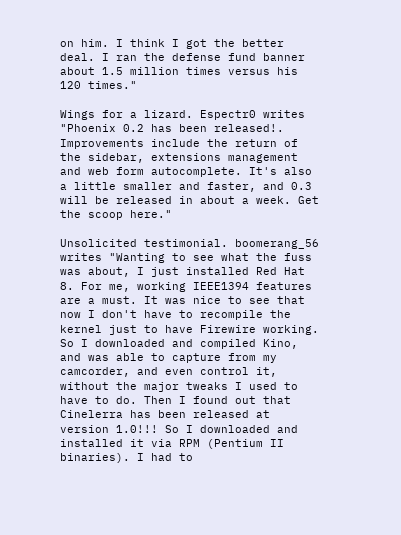on him. I think I got the better deal. I ran the defense fund banner about 1.5 million times versus his 120 times."

Wings for a lizard. Espectr0 writes "Phoenix 0.2 has been released!. Improvements include the return of the sidebar, extensions management and web form autocomplete. It's also a little smaller and faster, and 0.3 will be released in about a week. Get the scoop here."

Unsolicited testimonial. boomerang_56 writes "Wanting to see what the fuss was about, I just installed Red Hat 8. For me, working IEEE1394 features are a must. It was nice to see that now I don't have to recompile the kernel just to have Firewire working. So I downloaded and compiled Kino, and was able to capture from my camcorder, and even control it, without the major tweaks I used to have to do. Then I found out that Cinelerra has been released at version 1.0!!! So I downloaded and installed it via RPM (Pentium II binaries). I had to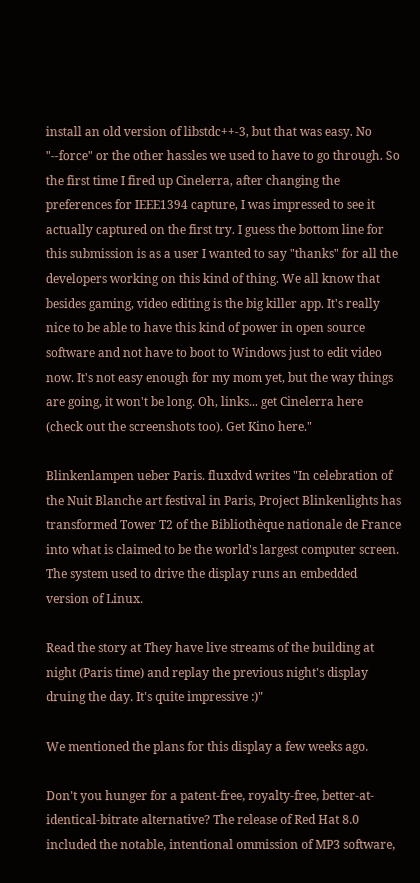install an old version of libstdc++-3, but that was easy. No "--force" or the other hassles we used to have to go through. So the first time I fired up Cinelerra, after changing the preferences for IEEE1394 capture, I was impressed to see it actually captured on the first try. I guess the bottom line for this submission is as a user I wanted to say "thanks" for all the developers working on this kind of thing. We all know that besides gaming, video editing is the big killer app. It's really nice to be able to have this kind of power in open source software and not have to boot to Windows just to edit video now. It's not easy enough for my mom yet, but the way things are going, it won't be long. Oh, links... get Cinelerra here (check out the screenshots too). Get Kino here."

Blinkenlampen ueber Paris. fluxdvd writes "In celebration of the Nuit Blanche art festival in Paris, Project Blinkenlights has transformed Tower T2 of the Bibliothèque nationale de France into what is claimed to be the world's largest computer screen. The system used to drive the display runs an embedded version of Linux.

Read the story at They have live streams of the building at night (Paris time) and replay the previous night's display druing the day. It's quite impressive :)"

We mentioned the plans for this display a few weeks ago.

Don't you hunger for a patent-free, royalty-free, better-at-identical-bitrate alternative? The release of Red Hat 8.0 included the notable, intentional ommission of MP3 software,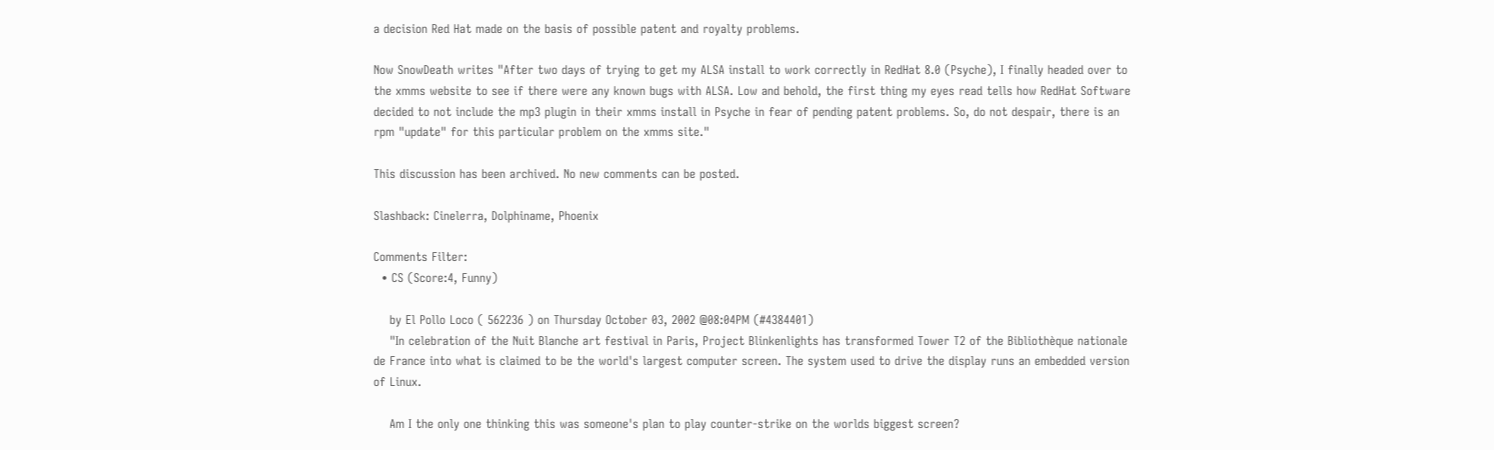a decision Red Hat made on the basis of possible patent and royalty problems.

Now SnowDeath writes "After two days of trying to get my ALSA install to work correctly in RedHat 8.0 (Psyche), I finally headed over to the xmms website to see if there were any known bugs with ALSA. Low and behold, the first thing my eyes read tells how RedHat Software decided to not include the mp3 plugin in their xmms install in Psyche in fear of pending patent problems. So, do not despair, there is an rpm "update" for this particular problem on the xmms site."

This discussion has been archived. No new comments can be posted.

Slashback: Cinelerra, Dolphiname, Phoenix

Comments Filter:
  • CS (Score:4, Funny)

    by El Pollo Loco ( 562236 ) on Thursday October 03, 2002 @08:04PM (#4384401)
    "In celebration of the Nuit Blanche art festival in Paris, Project Blinkenlights has transformed Tower T2 of the Bibliothèque nationale de France into what is claimed to be the world's largest computer screen. The system used to drive the display runs an embedded version of Linux.

    Am I the only one thinking this was someone's plan to play counter-strike on the worlds biggest screen?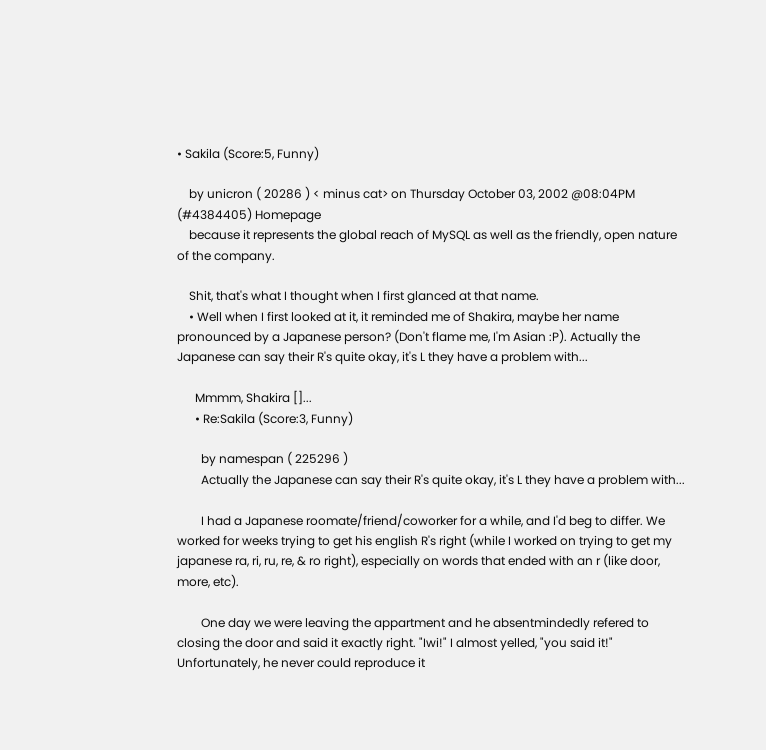• Sakila (Score:5, Funny)

    by unicron ( 20286 ) < minus cat> on Thursday October 03, 2002 @08:04PM (#4384405) Homepage
    because it represents the global reach of MySQL as well as the friendly, open nature of the company.

    Shit, that's what I thought when I first glanced at that name.
    • Well when I first looked at it, it reminded me of Shakira, maybe her name pronounced by a Japanese person? (Don't flame me, I'm Asian :P). Actually the Japanese can say their R's quite okay, it's L they have a problem with...

      Mmmm, Shakira []...
      • Re:Sakila (Score:3, Funny)

        by namespan ( 225296 )
        Actually the Japanese can say their R's quite okay, it's L they have a problem with...

        I had a Japanese roomate/friend/coworker for a while, and I'd beg to differ. We worked for weeks trying to get his english R's right (while I worked on trying to get my japanese ra, ri, ru, re, & ro right), especially on words that ended with an r (like door, more, etc).

        One day we were leaving the appartment and he absentmindedly refered to closing the door and said it exactly right. "Iwi!" I almost yelled, "you said it!" Unfortunately, he never could reproduce it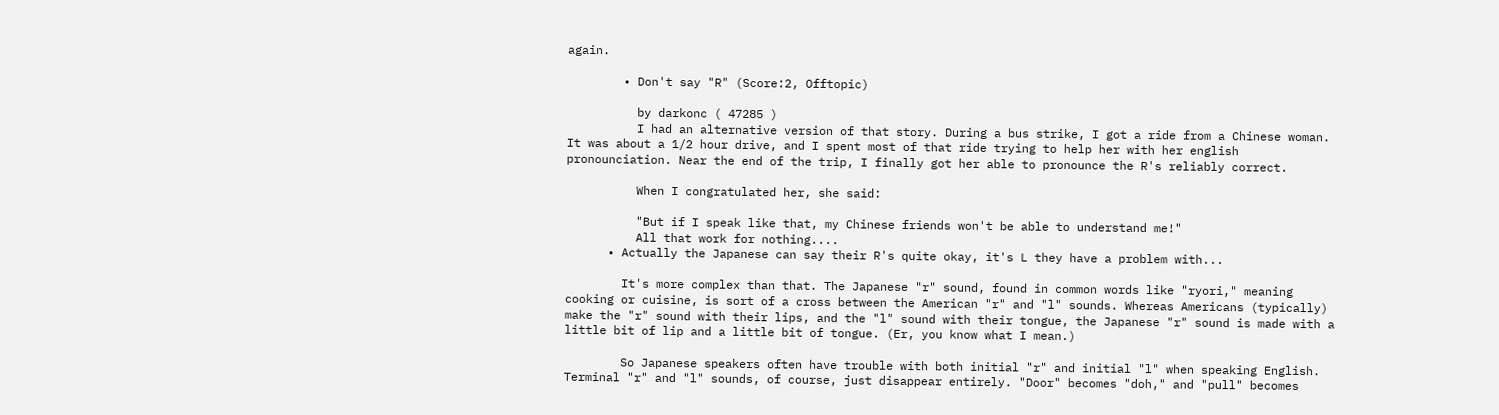again.

        • Don't say "R" (Score:2, Offtopic)

          by darkonc ( 47285 )
          I had an alternative version of that story. During a bus strike, I got a ride from a Chinese woman. It was about a 1/2 hour drive, and I spent most of that ride trying to help her with her english pronounciation. Near the end of the trip, I finally got her able to pronounce the R's reliably correct.

          When I congratulated her, she said:

          "But if I speak like that, my Chinese friends won't be able to understand me!"
          All that work for nothing....
      • Actually the Japanese can say their R's quite okay, it's L they have a problem with...

        It's more complex than that. The Japanese "r" sound, found in common words like "ryori," meaning cooking or cuisine, is sort of a cross between the American "r" and "l" sounds. Whereas Americans (typically) make the "r" sound with their lips, and the "l" sound with their tongue, the Japanese "r" sound is made with a little bit of lip and a little bit of tongue. (Er, you know what I mean.)

        So Japanese speakers often have trouble with both initial "r" and initial "l" when speaking English. Terminal "r" and "l" sounds, of course, just disappear entirely. "Door" becomes "doh," and "pull" becomes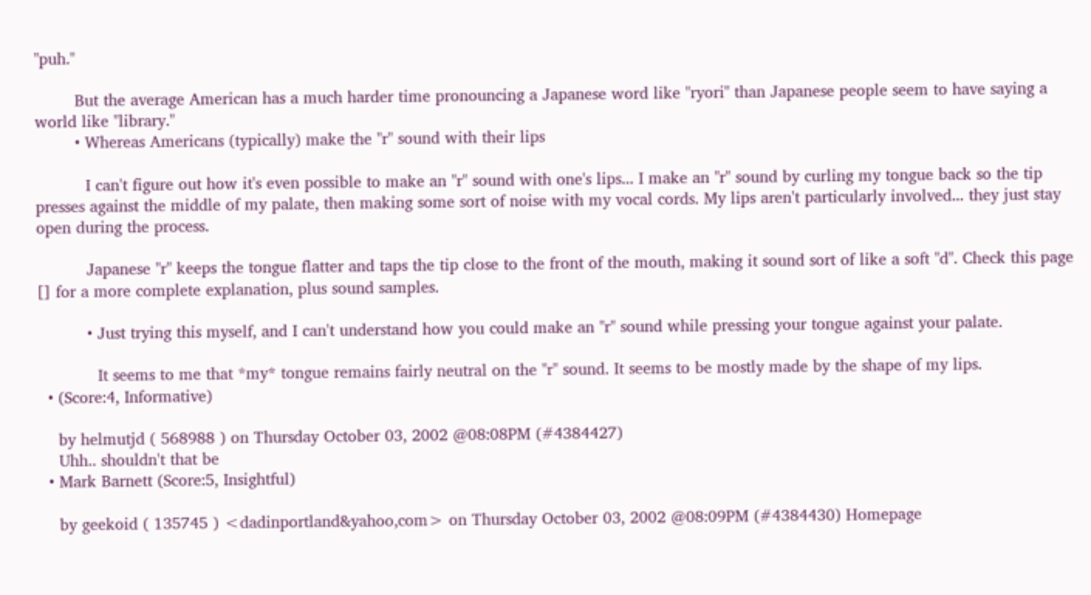"puh."

        But the average American has a much harder time pronouncing a Japanese word like "ryori" than Japanese people seem to have saying a world like "library."
        • Whereas Americans (typically) make the "r" sound with their lips

          I can't figure out how it's even possible to make an "r" sound with one's lips... I make an "r" sound by curling my tongue back so the tip presses against the middle of my palate, then making some sort of noise with my vocal cords. My lips aren't particularly involved... they just stay open during the process.

          Japanese "r" keeps the tongue flatter and taps the tip close to the front of the mouth, making it sound sort of like a soft "d". Check this page [] for a more complete explanation, plus sound samples.

          • Just trying this myself, and I can't understand how you could make an "r" sound while pressing your tongue against your palate.

            It seems to me that *my* tongue remains fairly neutral on the "r" sound. It seems to be mostly made by the shape of my lips.
  • (Score:4, Informative)

    by helmutjd ( 568988 ) on Thursday October 03, 2002 @08:08PM (#4384427)
    Uhh.. shouldn't that be
  • Mark Barnett (Score:5, Insightful)

    by geekoid ( 135745 ) <dadinportland&yahoo,com> on Thursday October 03, 2002 @08:09PM (#4384430) Homepage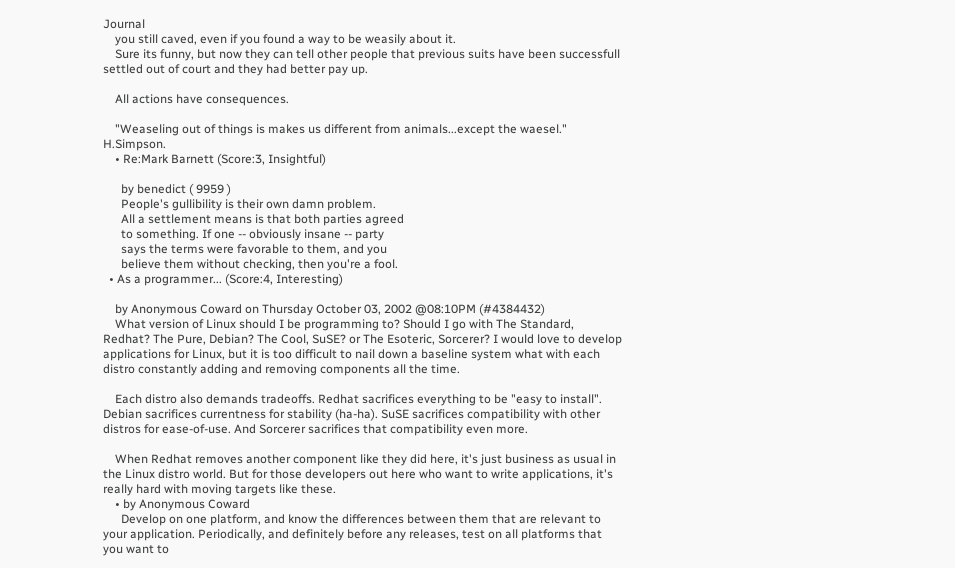Journal
    you still caved, even if you found a way to be weasily about it.
    Sure its funny, but now they can tell other people that previous suits have been successfull settled out of court and they had better pay up.

    All actions have consequences.

    "Weaseling out of things is makes us different from animals...except the waesel." H.Simpson.
    • Re:Mark Barnett (Score:3, Insightful)

      by benedict ( 9959 )
      People's gullibility is their own damn problem.
      All a settlement means is that both parties agreed
      to something. If one -- obviously insane -- party
      says the terms were favorable to them, and you
      believe them without checking, then you're a fool.
  • As a programmer... (Score:4, Interesting)

    by Anonymous Coward on Thursday October 03, 2002 @08:10PM (#4384432)
    What version of Linux should I be programming to? Should I go with The Standard, Redhat? The Pure, Debian? The Cool, SuSE? or The Esoteric, Sorcerer? I would love to develop applications for Linux, but it is too difficult to nail down a baseline system what with each distro constantly adding and removing components all the time.

    Each distro also demands tradeoffs. Redhat sacrifices everything to be "easy to install". Debian sacrifices currentness for stability (ha-ha). SuSE sacrifices compatibility with other distros for ease-of-use. And Sorcerer sacrifices that compatibility even more.

    When Redhat removes another component like they did here, it's just business as usual in the Linux distro world. But for those developers out here who want to write applications, it's really hard with moving targets like these.
    • by Anonymous Coward
      Develop on one platform, and know the differences between them that are relevant to your application. Periodically, and definitely before any releases, test on all platforms that you want to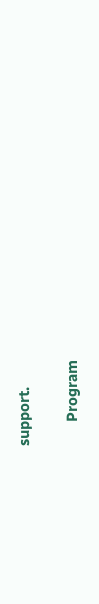support.

      Program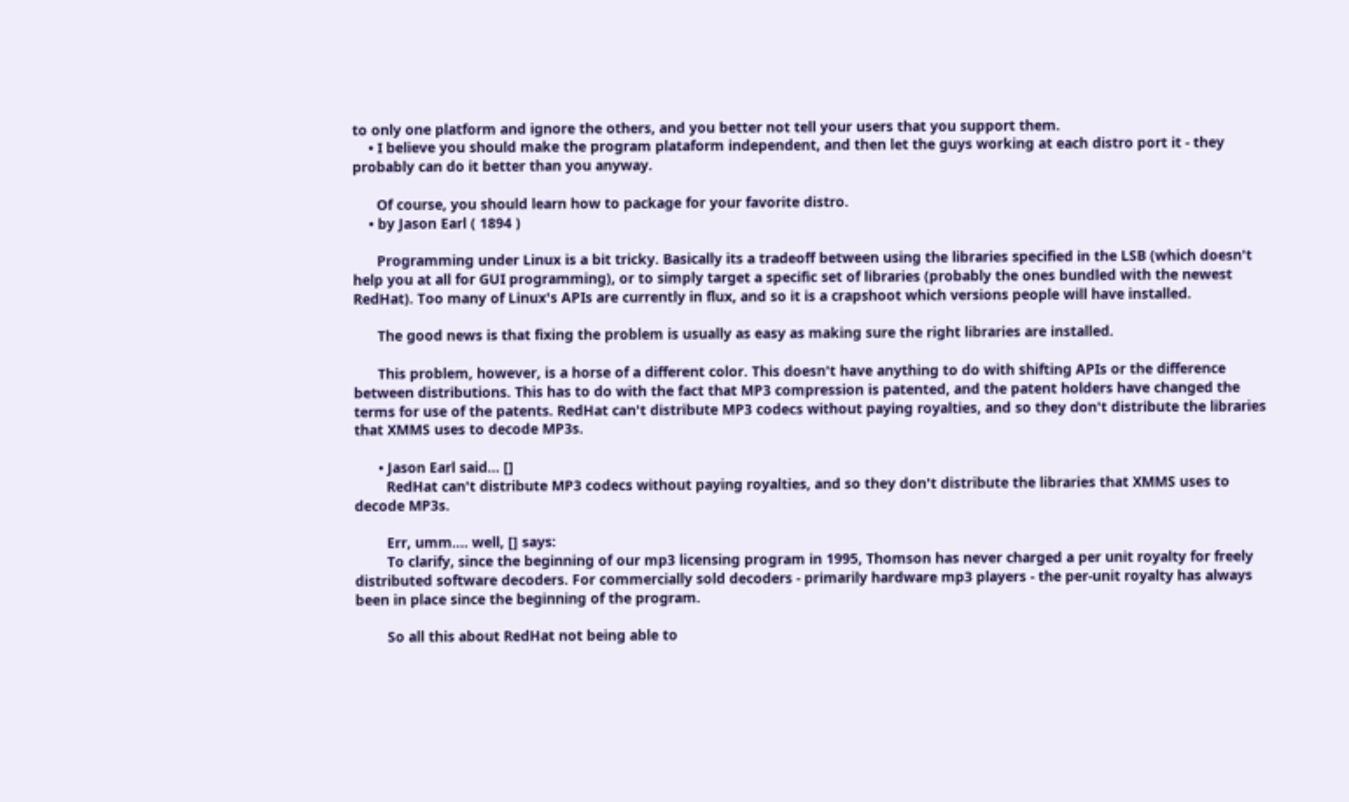to only one platform and ignore the others, and you better not tell your users that you support them.
    • I believe you should make the program plataform independent, and then let the guys working at each distro port it - they probably can do it better than you anyway.

      Of course, you should learn how to package for your favorite distro.
    • by Jason Earl ( 1894 )

      Programming under Linux is a bit tricky. Basically its a tradeoff between using the libraries specified in the LSB (which doesn't help you at all for GUI programming), or to simply target a specific set of libraries (probably the ones bundled with the newest RedHat). Too many of Linux's APIs are currently in flux, and so it is a crapshoot which versions people will have installed.

      The good news is that fixing the problem is usually as easy as making sure the right libraries are installed.

      This problem, however, is a horse of a different color. This doesn't have anything to do with shifting APIs or the difference between distributions. This has to do with the fact that MP3 compression is patented, and the patent holders have changed the terms for use of the patents. RedHat can't distribute MP3 codecs without paying royalties, and so they don't distribute the libraries that XMMS uses to decode MP3s.

      • Jason Earl said... []
        RedHat can't distribute MP3 codecs without paying royalties, and so they don't distribute the libraries that XMMS uses to decode MP3s.

        Err, umm.... well, [] says:
        To clarify, since the beginning of our mp3 licensing program in 1995, Thomson has never charged a per unit royalty for freely distributed software decoders. For commercially sold decoders - primarily hardware mp3 players - the per-unit royalty has always been in place since the beginning of the program.

        So all this about RedHat not being able to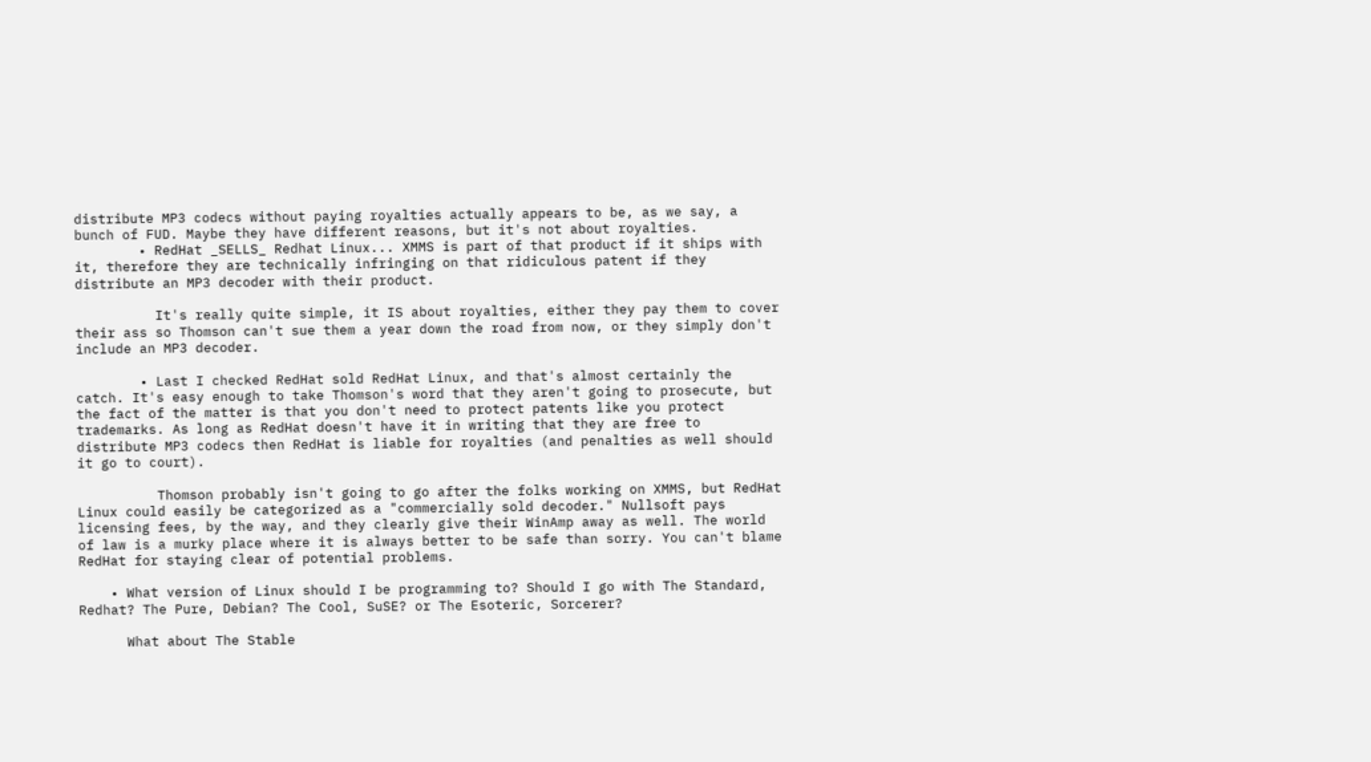distribute MP3 codecs without paying royalties actually appears to be, as we say, a bunch of FUD. Maybe they have different reasons, but it's not about royalties.
        • RedHat _SELLS_ Redhat Linux... XMMS is part of that product if it ships with it, therefore they are technically infringing on that ridiculous patent if they distribute an MP3 decoder with their product.

          It's really quite simple, it IS about royalties, either they pay them to cover their ass so Thomson can't sue them a year down the road from now, or they simply don't include an MP3 decoder.

        • Last I checked RedHat sold RedHat Linux, and that's almost certainly the catch. It's easy enough to take Thomson's word that they aren't going to prosecute, but the fact of the matter is that you don't need to protect patents like you protect trademarks. As long as RedHat doesn't have it in writing that they are free to distribute MP3 codecs then RedHat is liable for royalties (and penalties as well should it go to court).

          Thomson probably isn't going to go after the folks working on XMMS, but RedHat Linux could easily be categorized as a "commercially sold decoder." Nullsoft pays licensing fees, by the way, and they clearly give their WinAmp away as well. The world of law is a murky place where it is always better to be safe than sorry. You can't blame RedHat for staying clear of potential problems.

    • What version of Linux should I be programming to? Should I go with The Standard, Redhat? The Pure, Debian? The Cool, SuSE? or The Esoteric, Sorcerer?

      What about The Stable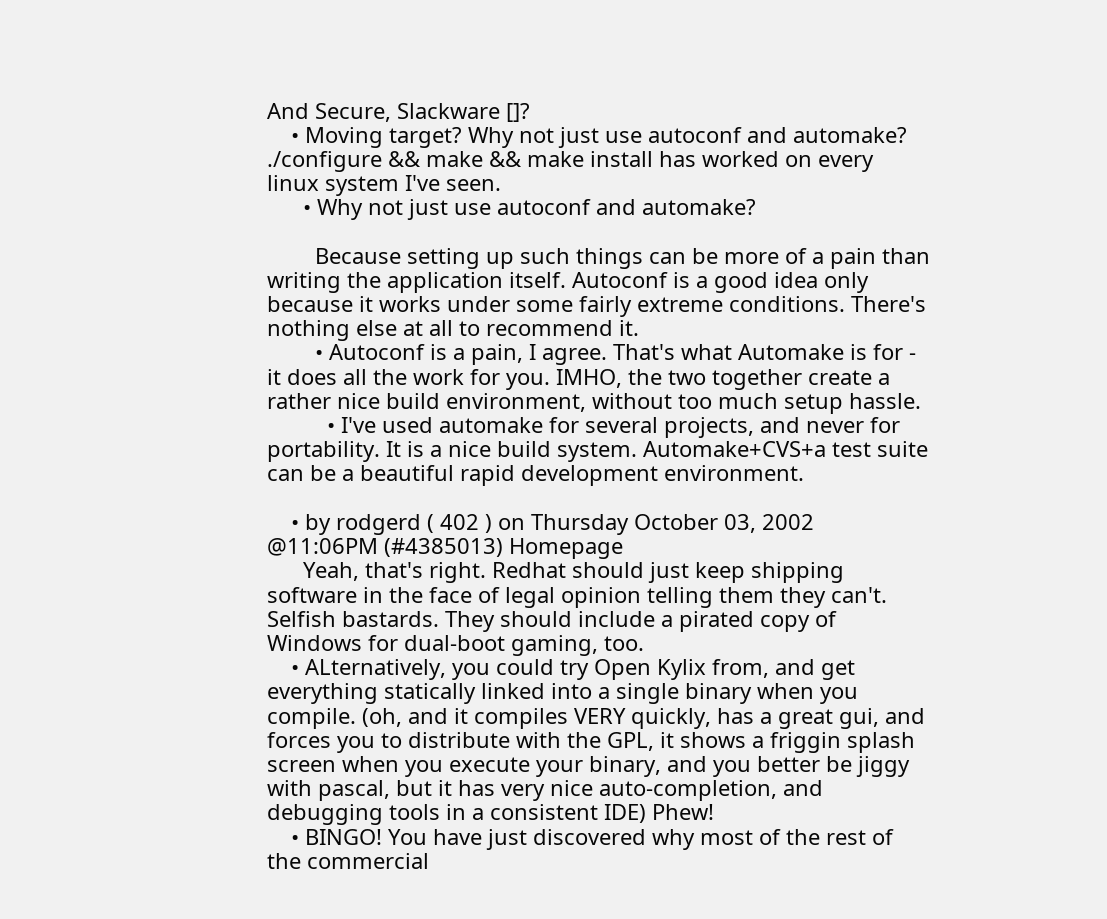And Secure, Slackware []?
    • Moving target? Why not just use autoconf and automake? ./configure && make && make install has worked on every linux system I've seen.
      • Why not just use autoconf and automake?

        Because setting up such things can be more of a pain than writing the application itself. Autoconf is a good idea only because it works under some fairly extreme conditions. There's nothing else at all to recommend it.
        • Autoconf is a pain, I agree. That's what Automake is for - it does all the work for you. IMHO, the two together create a rather nice build environment, without too much setup hassle.
          • I've used automake for several projects, and never for portability. It is a nice build system. Automake+CVS+a test suite can be a beautiful rapid development environment.

    • by rodgerd ( 402 ) on Thursday October 03, 2002 @11:06PM (#4385013) Homepage
      Yeah, that's right. Redhat should just keep shipping software in the face of legal opinion telling them they can't. Selfish bastards. They should include a pirated copy of Windows for dual-boot gaming, too.
    • ALternatively, you could try Open Kylix from, and get everything statically linked into a single binary when you compile. (oh, and it compiles VERY quickly, has a great gui, and forces you to distribute with the GPL, it shows a friggin splash screen when you execute your binary, and you better be jiggy with pascal, but it has very nice auto-completion, and debugging tools in a consistent IDE) Phew!
    • BINGO! You have just discovered why most of the rest of the commercial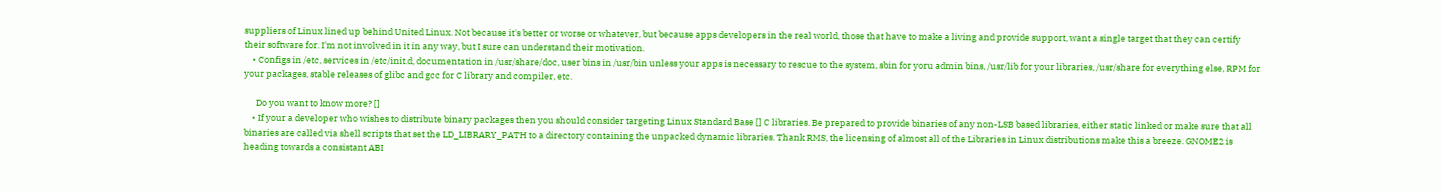suppliers of Linux lined up behind United Linux. Not because it's better or worse or whatever, but because apps developers in the real world, those that have to make a living and provide support, want a single target that they can certify their software for. I'm not involved in it in any way, but I sure can understand their motivation.
    • Configs in /etc, services in /etc/init.d, documentation in /usr/share/doc, user bins in /usr/bin unless your apps is necessary to rescue to the system, sbin for yoru admin bins, /usr/lib for your libraries, /usr/share for everything else, RPM for your packages, stable releases of glibc and gcc for C library and compiler, etc.

      Do you want to know more? []
    • If your a developer who wishes to distribute binary packages then you should consider targeting Linux Standard Base [] C libraries. Be prepared to provide binaries of any non-LSB based libraries, either static linked or make sure that all binaries are called via shell scripts that set the LD_LIBRARY_PATH to a directory containing the unpacked dynamic libraries. Thank RMS, the licensing of almost all of the Libraries in Linux distributions make this a breeze. GNOME2 is heading towards a consistant ABI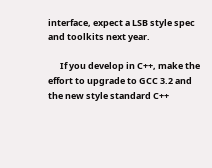interface, expect a LSB style spec and toolkits next year.

      If you develop in C++, make the effort to upgrade to GCC 3.2 and the new style standard C++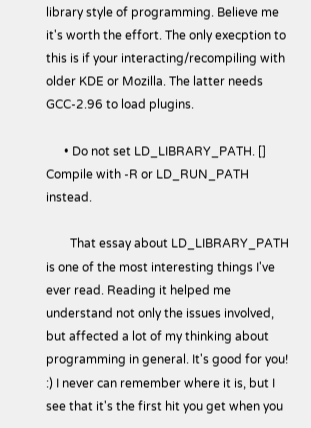library style of programming. Believe me it's worth the effort. The only execption to this is if your interacting/recompiling with older KDE or Mozilla. The latter needs GCC-2.96 to load plugins.

      • Do not set LD_LIBRARY_PATH. [] Compile with -R or LD_RUN_PATH instead.

        That essay about LD_LIBRARY_PATH is one of the most interesting things I've ever read. Reading it helped me understand not only the issues involved, but affected a lot of my thinking about programming in general. It's good for you! :) I never can remember where it is, but I see that it's the first hit you get when you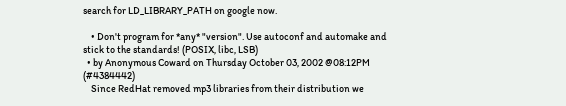search for LD_LIBRARY_PATH on google now.

    • Don't program for *any* "version". Use autoconf and automake and stick to the standards! (POSIX, libc, LSB)
  • by Anonymous Coward on Thursday October 03, 2002 @08:12PM (#4384442)
    Since RedHat removed mp3 libraries from their distribution we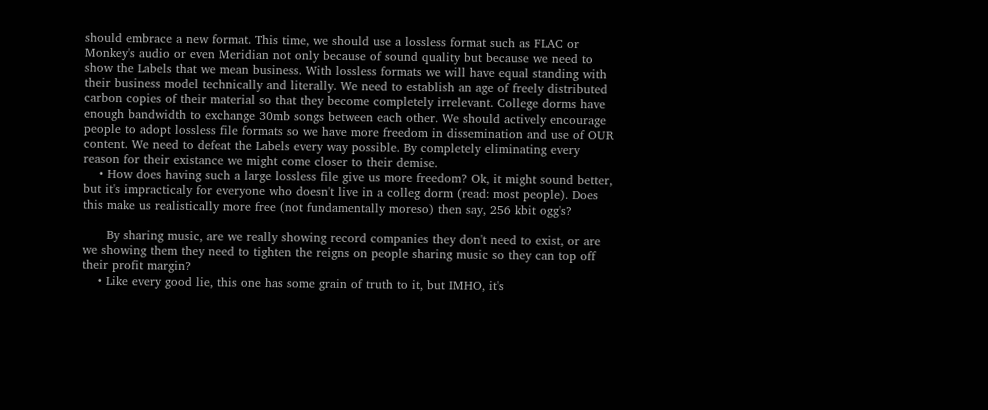should embrace a new format. This time, we should use a lossless format such as FLAC or Monkey's audio or even Meridian not only because of sound quality but because we need to show the Labels that we mean business. With lossless formats we will have equal standing with their business model technically and literally. We need to establish an age of freely distributed carbon copies of their material so that they become completely irrelevant. College dorms have enough bandwidth to exchange 30mb songs between each other. We should actively encourage people to adopt lossless file formats so we have more freedom in dissemination and use of OUR content. We need to defeat the Labels every way possible. By completely eliminating every reason for their existance we might come closer to their demise.
    • How does having such a large lossless file give us more freedom? Ok, it might sound better, but it's impracticaly for everyone who doesn't live in a colleg dorm (read: most people). Does this make us realistically more free (not fundamentally moreso) then say, 256 kbit ogg's?

      By sharing music, are we really showing record companies they don't need to exist, or are we showing them they need to tighten the reigns on people sharing music so they can top off their profit margin?
    • Like every good lie, this one has some grain of truth to it, but IMHO, it's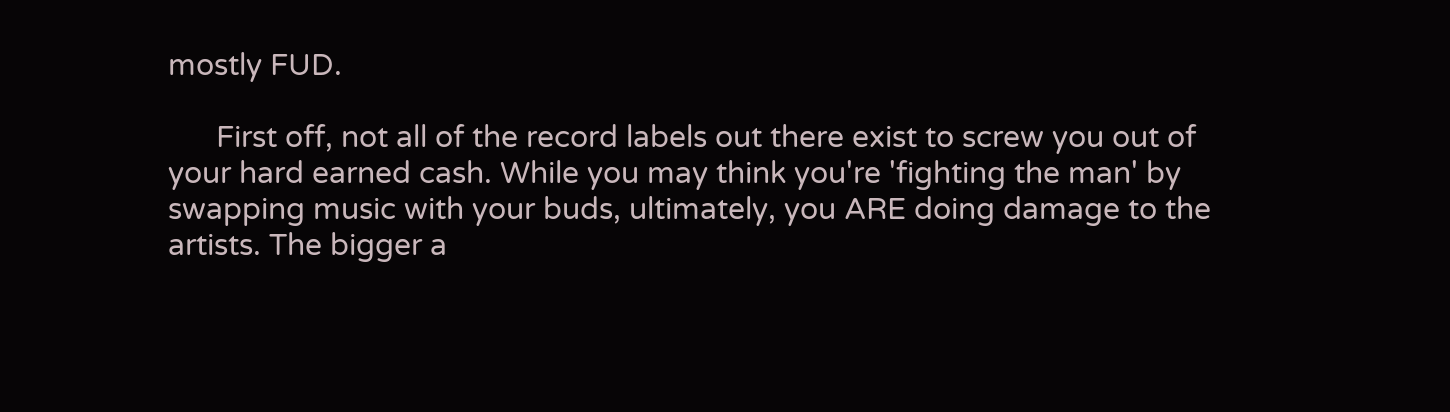mostly FUD.

      First off, not all of the record labels out there exist to screw you out of your hard earned cash. While you may think you're 'fighting the man' by swapping music with your buds, ultimately, you ARE doing damage to the artists. The bigger a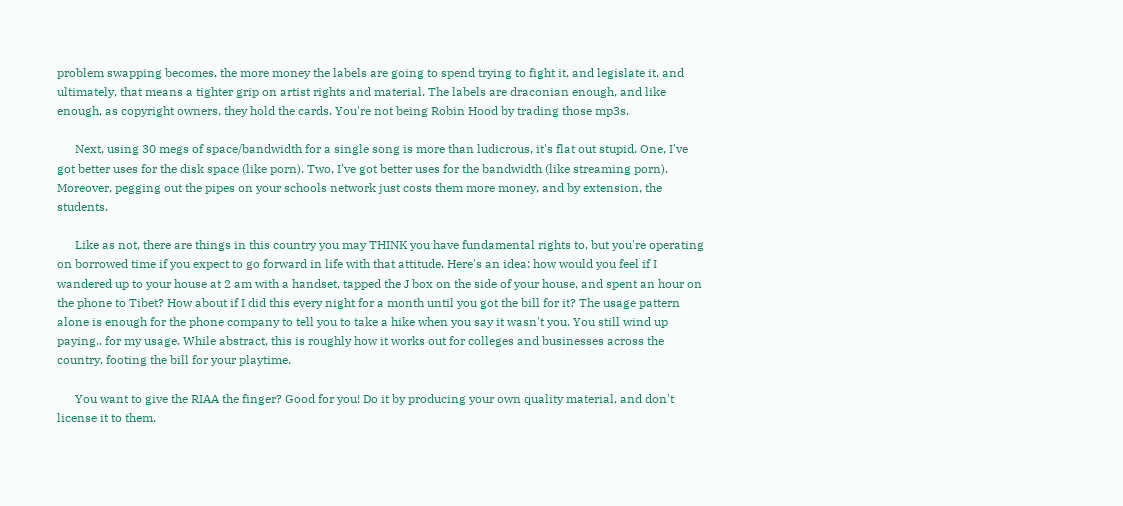problem swapping becomes, the more money the labels are going to spend trying to fight it, and legislate it, and ultimately, that means a tighter grip on artist rights and material. The labels are draconian enough, and like enough, as copyright owners, they hold the cards. You're not being Robin Hood by trading those mp3s.

      Next, using 30 megs of space/bandwidth for a single song is more than ludicrous, it's flat out stupid. One, I've got better uses for the disk space (like porn). Two, I've got better uses for the bandwidth (like streaming porn). Moreover, pegging out the pipes on your schools network just costs them more money, and by extension, the students.

      Like as not, there are things in this country you may THINK you have fundamental rights to, but you're operating on borrowed time if you expect to go forward in life with that attitude. Here's an idea: how would you feel if I wandered up to your house at 2 am with a handset, tapped the J box on the side of your house, and spent an hour on the phone to Tibet? How about if I did this every night for a month until you got the bill for it? The usage pattern alone is enough for the phone company to tell you to take a hike when you say it wasn't you. You still wind up paying.. for my usage. While abstract, this is roughly how it works out for colleges and businesses across the country, footing the bill for your playtime.

      You want to give the RIAA the finger? Good for you! Do it by producing your own quality material, and don't license it to them.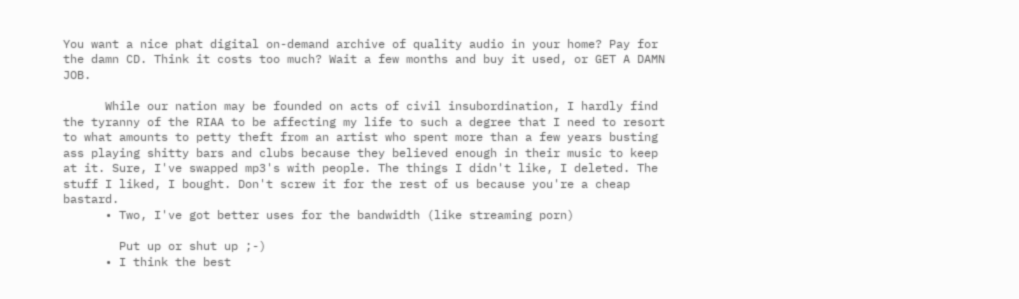You want a nice phat digital on-demand archive of quality audio in your home? Pay for the damn CD. Think it costs too much? Wait a few months and buy it used, or GET A DAMN JOB.

      While our nation may be founded on acts of civil insubordination, I hardly find the tyranny of the RIAA to be affecting my life to such a degree that I need to resort to what amounts to petty theft from an artist who spent more than a few years busting ass playing shitty bars and clubs because they believed enough in their music to keep at it. Sure, I've swapped mp3's with people. The things I didn't like, I deleted. The stuff I liked, I bought. Don't screw it for the rest of us because you're a cheap bastard.
      • Two, I've got better uses for the bandwidth (like streaming porn)

        Put up or shut up ;-)
      • I think the best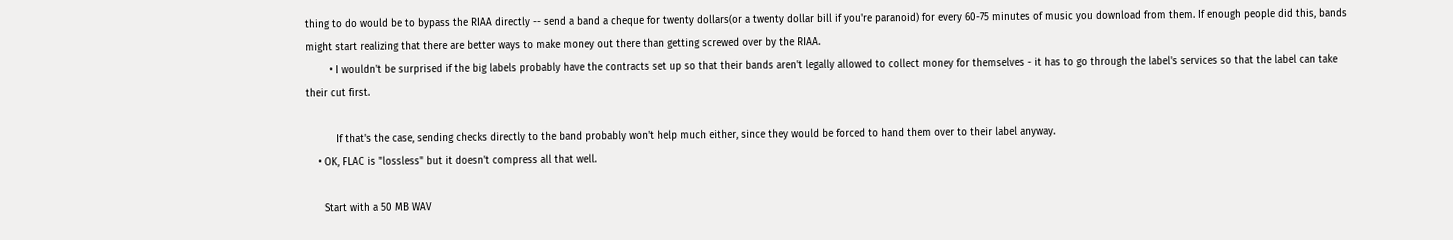thing to do would be to bypass the RIAA directly -- send a band a cheque for twenty dollars(or a twenty dollar bill if you're paranoid) for every 60-75 minutes of music you download from them. If enough people did this, bands might start realizing that there are better ways to make money out there than getting screwed over by the RIAA.
        • I wouldn't be surprised if the big labels probably have the contracts set up so that their bands aren't legally allowed to collect money for themselves - it has to go through the label's services so that the label can take their cut first.

          If that's the case, sending checks directly to the band probably won't help much either, since they would be forced to hand them over to their label anyway.
    • OK, FLAC is "lossless" but it doesn't compress all that well.

      Start with a 50 MB WAV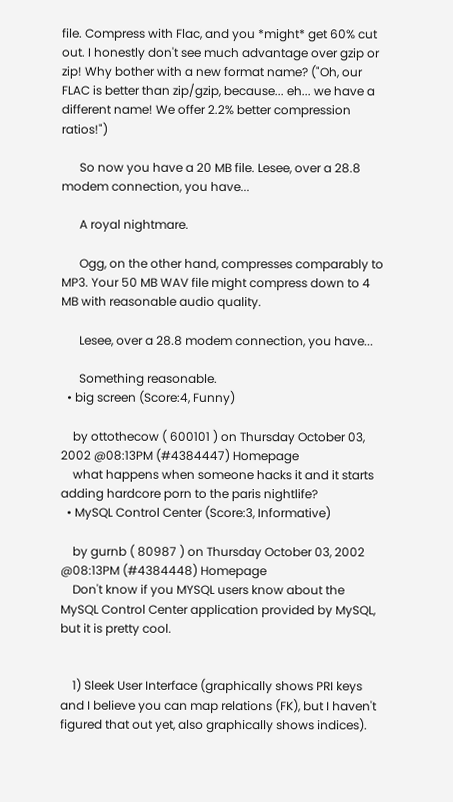file. Compress with Flac, and you *might* get 60% cut out. I honestly don't see much advantage over gzip or zip! Why bother with a new format name? ("Oh, our FLAC is better than zip/gzip, because... eh... we have a different name! We offer 2.2% better compression ratios!")

      So now you have a 20 MB file. Lesee, over a 28.8 modem connection, you have...

      A royal nightmare.

      Ogg, on the other hand, compresses comparably to MP3. Your 50 MB WAV file might compress down to 4 MB with reasonable audio quality.

      Lesee, over a 28.8 modem connection, you have...

      Something reasonable.
  • big screen (Score:4, Funny)

    by ottothecow ( 600101 ) on Thursday October 03, 2002 @08:13PM (#4384447) Homepage
    what happens when someone hacks it and it starts adding hardcore porn to the paris nightlife?
  • MySQL Control Center (Score:3, Informative)

    by gurnb ( 80987 ) on Thursday October 03, 2002 @08:13PM (#4384448) Homepage
    Don't know if you MYSQL users know about the MySQL Control Center application provided by MySQL, but it is pretty cool.


    1) Sleek User Interface (graphically shows PRI keys and I believe you can map relations (FK), but I haven't figured that out yet, also graphically shows indices).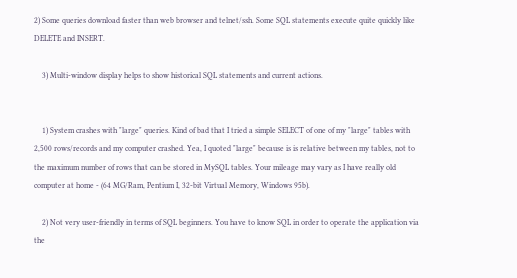2) Some queries download faster than web browser and telnet/ssh. Some SQL statements execute quite quickly like DELETE and INSERT.

    3) Multi-window display helps to show historical SQL statements and current actions.


    1) System crashes with "large" queries. Kind of bad that I tried a simple SELECT of one of my "large" tables with 2,500 rows/records and my computer crashed. Yea, I quoted "large" because is is relative between my tables, not to the maximum number of rows that can be stored in MySQL tables. Your mileage may vary as I have really old computer at home - (64 MG/Ram, Pentium I, 32-bit Virtual Memory, Windows 95b).

    2) Not very user-friendly in terms of SQL beginners. You have to know SQL in order to operate the application via the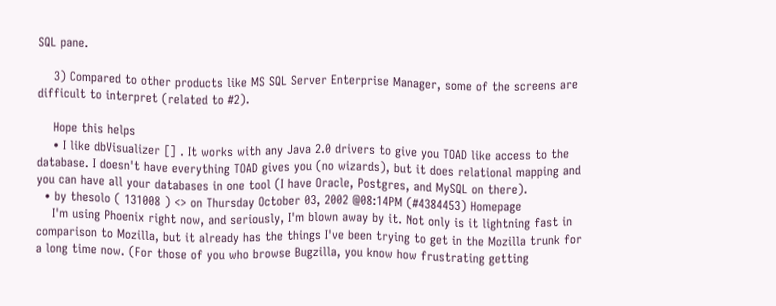SQL pane.

    3) Compared to other products like MS SQL Server Enterprise Manager, some of the screens are difficult to interpret (related to #2).

    Hope this helps
    • I like dbVisualizer [] . It works with any Java 2.0 drivers to give you TOAD like access to the database. I doesn't have everything TOAD gives you (no wizards), but it does relational mapping and you can have all your databases in one tool (I have Oracle, Postgres, and MySQL on there).
  • by thesolo ( 131008 ) <> on Thursday October 03, 2002 @08:14PM (#4384453) Homepage
    I'm using Phoenix right now, and seriously, I'm blown away by it. Not only is it lightning fast in comparison to Mozilla, but it already has the things I've been trying to get in the Mozilla trunk for a long time now. (For those of you who browse Bugzilla, you know how frustrating getting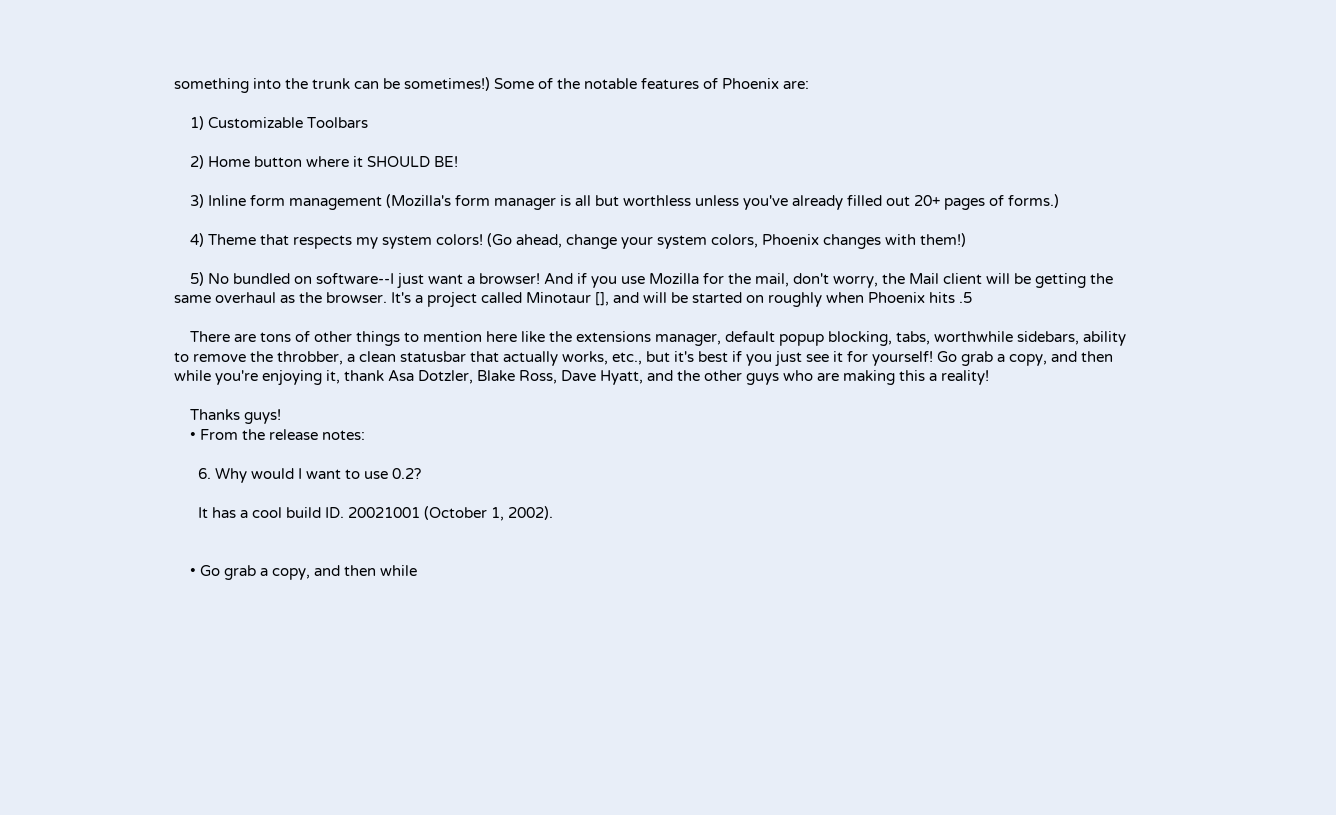something into the trunk can be sometimes!) Some of the notable features of Phoenix are:

    1) Customizable Toolbars

    2) Home button where it SHOULD BE!

    3) Inline form management (Mozilla's form manager is all but worthless unless you've already filled out 20+ pages of forms.)

    4) Theme that respects my system colors! (Go ahead, change your system colors, Phoenix changes with them!)

    5) No bundled on software--I just want a browser! And if you use Mozilla for the mail, don't worry, the Mail client will be getting the same overhaul as the browser. It's a project called Minotaur [], and will be started on roughly when Phoenix hits .5

    There are tons of other things to mention here like the extensions manager, default popup blocking, tabs, worthwhile sidebars, ability to remove the throbber, a clean statusbar that actually works, etc., but it's best if you just see it for yourself! Go grab a copy, and then while you're enjoying it, thank Asa Dotzler, Blake Ross, Dave Hyatt, and the other guys who are making this a reality!

    Thanks guys!
    • From the release notes:

      6. Why would I want to use 0.2?

      It has a cool build ID. 20021001 (October 1, 2002).


    • Go grab a copy, and then while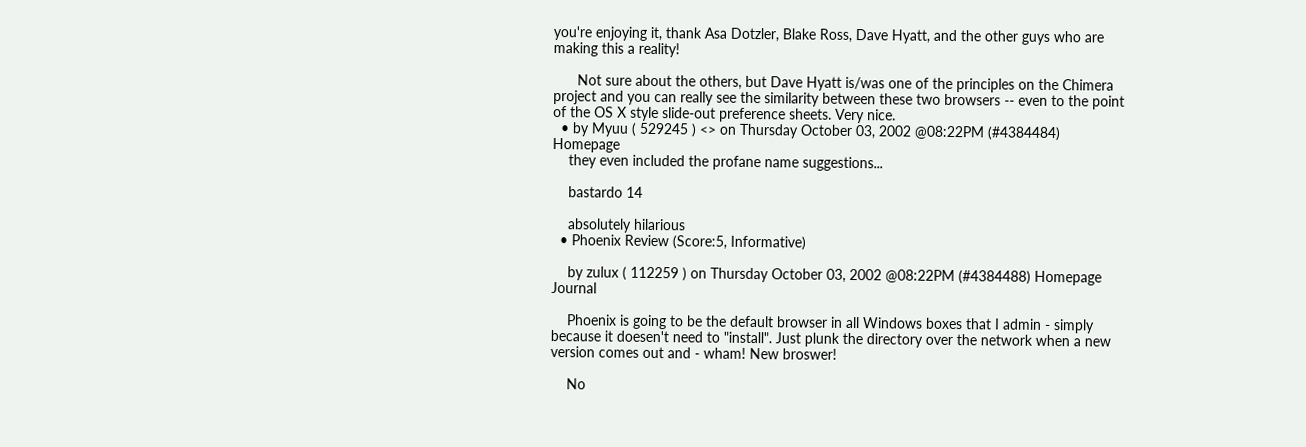you're enjoying it, thank Asa Dotzler, Blake Ross, Dave Hyatt, and the other guys who are making this a reality!

      Not sure about the others, but Dave Hyatt is/was one of the principles on the Chimera project and you can really see the similarity between these two browsers -- even to the point of the OS X style slide-out preference sheets. Very nice.
  • by Myuu ( 529245 ) <> on Thursday October 03, 2002 @08:22PM (#4384484) Homepage
    they even included the profane name suggestions...

    bastardo 14

    absolutely hilarious
  • Phoenix Review (Score:5, Informative)

    by zulux ( 112259 ) on Thursday October 03, 2002 @08:22PM (#4384488) Homepage Journal

    Phoenix is going to be the default browser in all Windows boxes that I admin - simply because it doesen't need to "install". Just plunk the directory over the network when a new version comes out and - wham! New broswer!

    No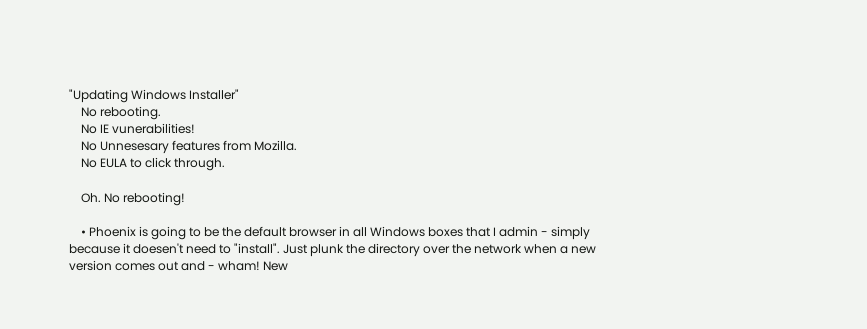"Updating Windows Installer"
    No rebooting.
    No IE vunerabilities!
    No Unnesesary features from Mozilla.
    No EULA to click through.

    Oh. No rebooting!

    • Phoenix is going to be the default browser in all Windows boxes that I admin - simply because it doesen't need to "install". Just plunk the directory over the network when a new version comes out and - wham! New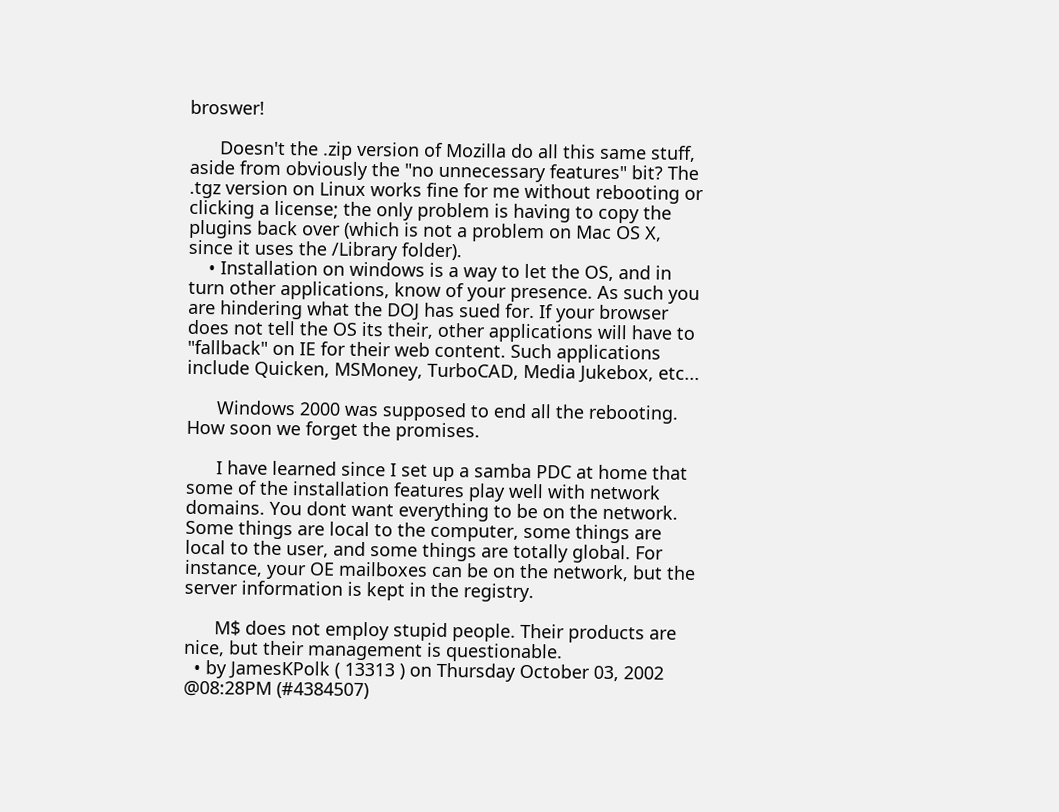broswer!

      Doesn't the .zip version of Mozilla do all this same stuff, aside from obviously the "no unnecessary features" bit? The .tgz version on Linux works fine for me without rebooting or clicking a license; the only problem is having to copy the plugins back over (which is not a problem on Mac OS X, since it uses the /Library folder).
    • Installation on windows is a way to let the OS, and in turn other applications, know of your presence. As such you are hindering what the DOJ has sued for. If your browser does not tell the OS its their, other applications will have to "fallback" on IE for their web content. Such applications include Quicken, MSMoney, TurboCAD, Media Jukebox, etc...

      Windows 2000 was supposed to end all the rebooting. How soon we forget the promises.

      I have learned since I set up a samba PDC at home that some of the installation features play well with network domains. You dont want everything to be on the network. Some things are local to the computer, some things are local to the user, and some things are totally global. For instance, your OE mailboxes can be on the network, but the server information is kept in the registry.

      M$ does not employ stupid people. Their products are nice, but their management is questionable.
  • by JamesKPolk ( 13313 ) on Thursday October 03, 2002 @08:28PM (#4384507)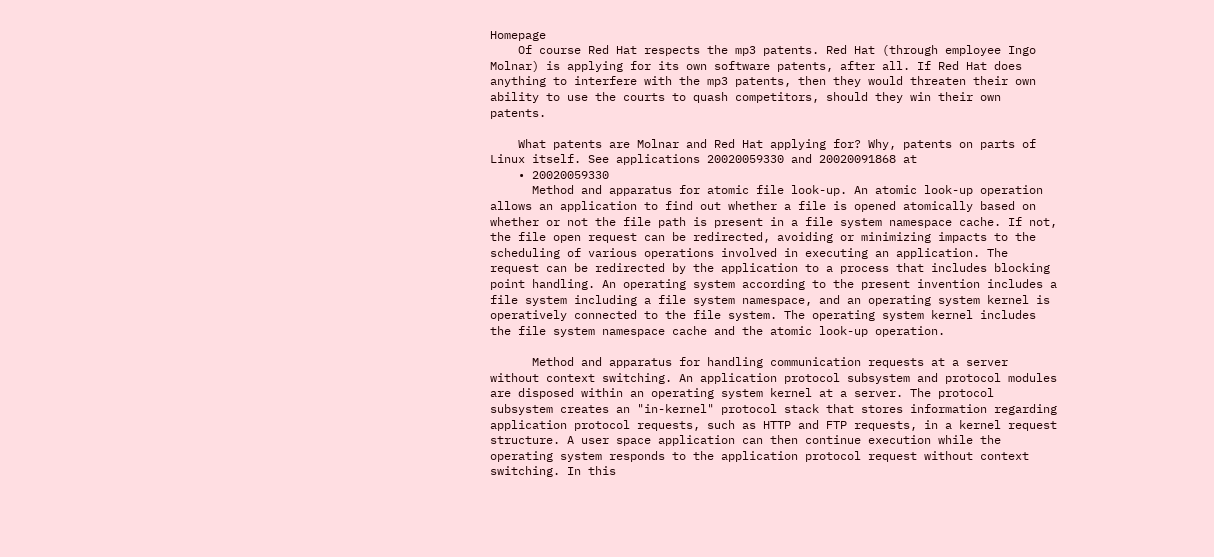Homepage
    Of course Red Hat respects the mp3 patents. Red Hat (through employee Ingo Molnar) is applying for its own software patents, after all. If Red Hat does anything to interfere with the mp3 patents, then they would threaten their own ability to use the courts to quash competitors, should they win their own patents.

    What patents are Molnar and Red Hat applying for? Why, patents on parts of Linux itself. See applications 20020059330 and 20020091868 at
    • 20020059330
      Method and apparatus for atomic file look-up. An atomic look-up operation allows an application to find out whether a file is opened atomically based on whether or not the file path is present in a file system namespace cache. If not, the file open request can be redirected, avoiding or minimizing impacts to the scheduling of various operations involved in executing an application. The request can be redirected by the application to a process that includes blocking point handling. An operating system according to the present invention includes a file system including a file system namespace, and an operating system kernel is operatively connected to the file system. The operating system kernel includes the file system namespace cache and the atomic look-up operation.

      Method and apparatus for handling communication requests at a server without context switching. An application protocol subsystem and protocol modules are disposed within an operating system kernel at a server. The protocol subsystem creates an "in-kernel" protocol stack that stores information regarding application protocol requests, such as HTTP and FTP requests, in a kernel request structure. A user space application can then continue execution while the operating system responds to the application protocol request without context switching. In this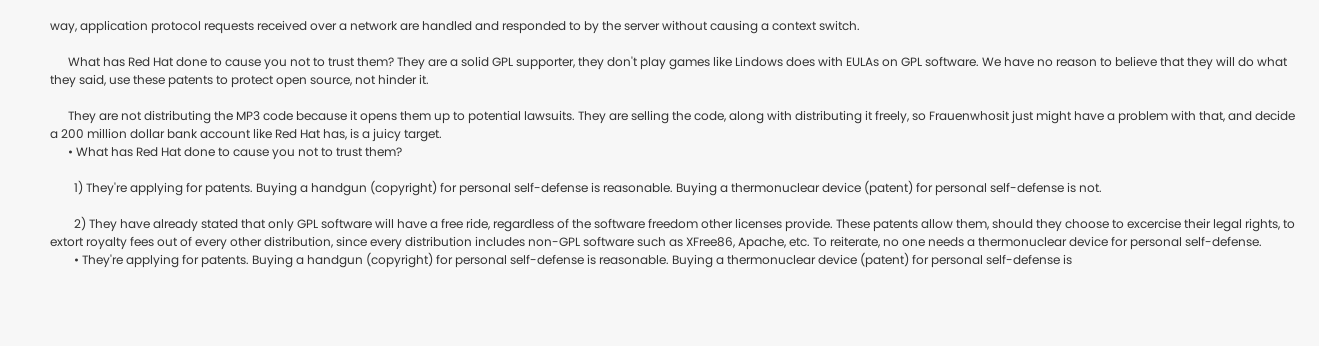way, application protocol requests received over a network are handled and responded to by the server without causing a context switch.

      What has Red Hat done to cause you not to trust them? They are a solid GPL supporter, they don't play games like Lindows does with EULAs on GPL software. We have no reason to believe that they will do what they said, use these patents to protect open source, not hinder it.

      They are not distributing the MP3 code because it opens them up to potential lawsuits. They are selling the code, along with distributing it freely, so Frauenwhosit just might have a problem with that, and decide a 200 million dollar bank account like Red Hat has, is a juicy target.
      • What has Red Hat done to cause you not to trust them?

        1) They're applying for patents. Buying a handgun (copyright) for personal self-defense is reasonable. Buying a thermonuclear device (patent) for personal self-defense is not.

        2) They have already stated that only GPL software will have a free ride, regardless of the software freedom other licenses provide. These patents allow them, should they choose to excercise their legal rights, to extort royalty fees out of every other distribution, since every distribution includes non-GPL software such as XFree86, Apache, etc. To reiterate, no one needs a thermonuclear device for personal self-defense.
        • They're applying for patents. Buying a handgun (copyright) for personal self-defense is reasonable. Buying a thermonuclear device (patent) for personal self-defense is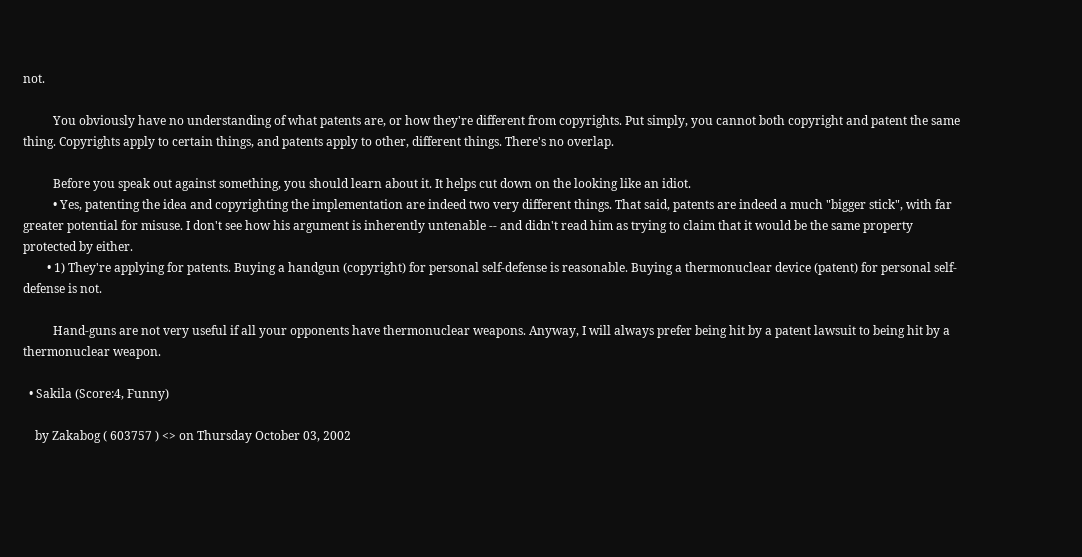not.

          You obviously have no understanding of what patents are, or how they're different from copyrights. Put simply, you cannot both copyright and patent the same thing. Copyrights apply to certain things, and patents apply to other, different things. There's no overlap.

          Before you speak out against something, you should learn about it. It helps cut down on the looking like an idiot.
          • Yes, patenting the idea and copyrighting the implementation are indeed two very different things. That said, patents are indeed a much "bigger stick", with far greater potential for misuse. I don't see how his argument is inherently untenable -- and didn't read him as trying to claim that it would be the same property protected by either.
        • 1) They're applying for patents. Buying a handgun (copyright) for personal self-defense is reasonable. Buying a thermonuclear device (patent) for personal self-defense is not.

          Hand-guns are not very useful if all your opponents have thermonuclear weapons. Anyway, I will always prefer being hit by a patent lawsuit to being hit by a thermonuclear weapon.

  • Sakila (Score:4, Funny)

    by Zakabog ( 603757 ) <> on Thursday October 03, 2002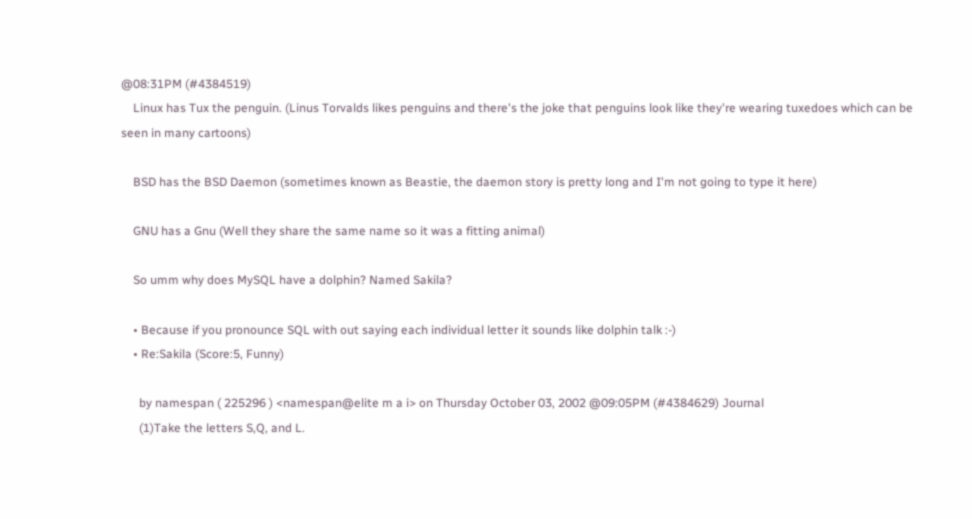@08:31PM (#4384519)
    Linux has Tux the penguin. (Linus Torvalds likes penguins and there's the joke that penguins look like they're wearing tuxedoes which can be seen in many cartoons)

    BSD has the BSD Daemon (sometimes known as Beastie, the daemon story is pretty long and I'm not going to type it here)

    GNU has a Gnu (Well they share the same name so it was a fitting animal)

    So umm why does MySQL have a dolphin? Named Sakila?

    • Because if you pronounce SQL with out saying each individual letter it sounds like dolphin talk :-)
    • Re:Sakila (Score:5, Funny)

      by namespan ( 225296 ) <namespan@elite m a i> on Thursday October 03, 2002 @09:05PM (#4384629) Journal
      (1)Take the letters S,Q, and L.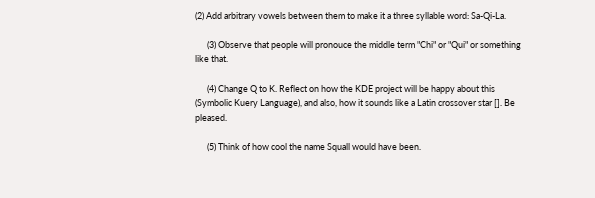(2) Add arbitrary vowels between them to make it a three syllable word: Sa-Qi-La.

      (3) Observe that people will pronouce the middle term "Chi" or "Qui" or something like that.

      (4) Change Q to K. Reflect on how the KDE project will be happy about this (Symbolic Kuery Language), and also, how it sounds like a Latin crossover star []. Be pleased.

      (5) Think of how cool the name Squall would have been.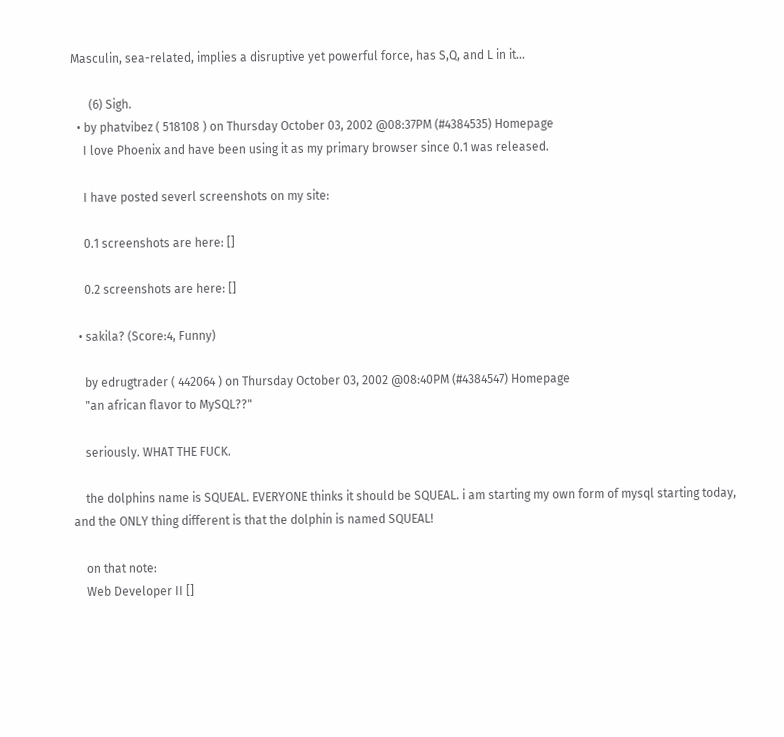Masculin, sea-related, implies a disruptive yet powerful force, has S,Q, and L in it...

      (6) Sigh.
  • by phatvibez ( 518108 ) on Thursday October 03, 2002 @08:37PM (#4384535) Homepage
    I love Phoenix and have been using it as my primary browser since 0.1 was released.

    I have posted severl screenshots on my site:

    0.1 screenshots are here: []

    0.2 screenshots are here: []

  • sakila? (Score:4, Funny)

    by edrugtrader ( 442064 ) on Thursday October 03, 2002 @08:40PM (#4384547) Homepage
    "an african flavor to MySQL??"

    seriously. WHAT THE FUCK.

    the dolphins name is SQUEAL. EVERYONE thinks it should be SQUEAL. i am starting my own form of mysql starting today, and the ONLY thing different is that the dolphin is named SQUEAL!

    on that note:
    Web Developer II []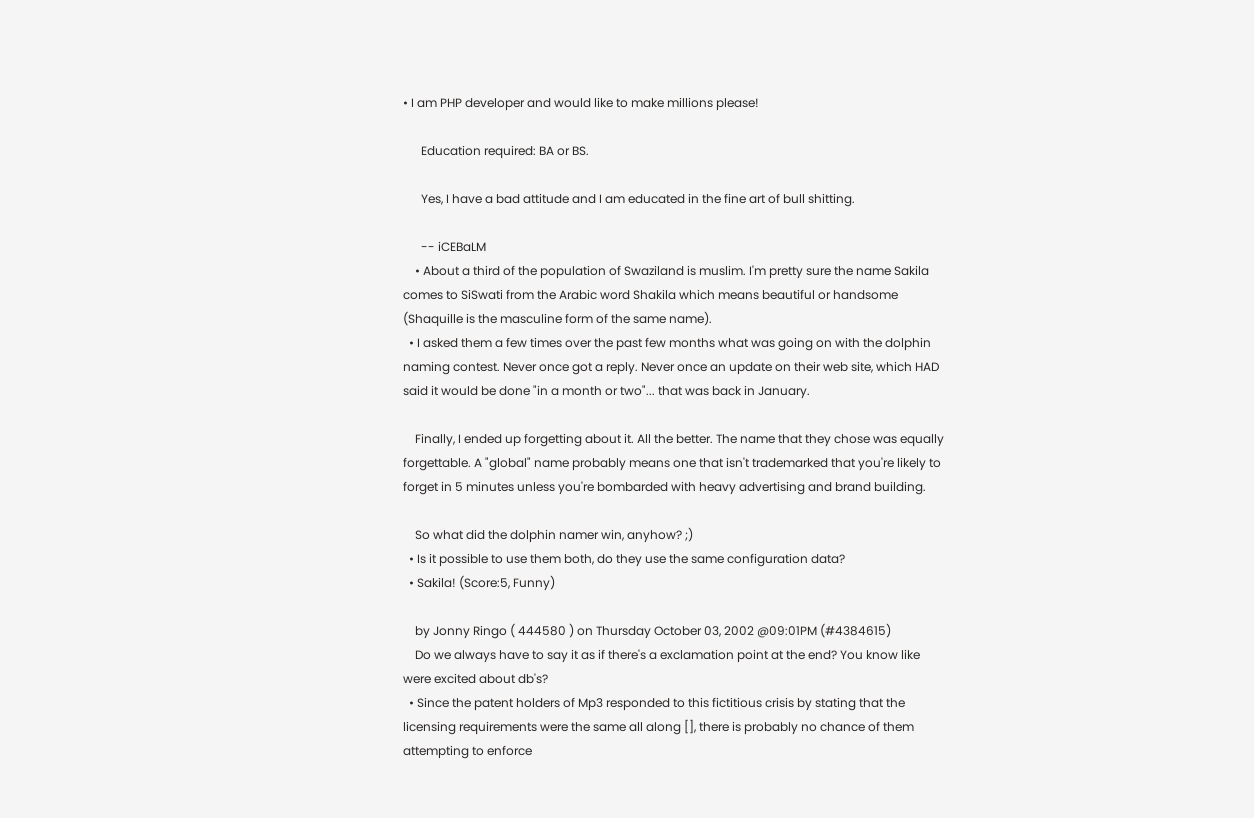• I am PHP developer and would like to make millions please!

      Education required: BA or BS.

      Yes, I have a bad attitude and I am educated in the fine art of bull shitting.

      -- iCEBaLM
    • About a third of the population of Swaziland is muslim. I'm pretty sure the name Sakila comes to SiSwati from the Arabic word Shakila which means beautiful or handsome (Shaquille is the masculine form of the same name).
  • I asked them a few times over the past few months what was going on with the dolphin naming contest. Never once got a reply. Never once an update on their web site, which HAD said it would be done "in a month or two"... that was back in January.

    Finally, I ended up forgetting about it. All the better. The name that they chose was equally forgettable. A "global" name probably means one that isn't trademarked that you're likely to forget in 5 minutes unless you're bombarded with heavy advertising and brand building.

    So what did the dolphin namer win, anyhow? ;)
  • Is it possible to use them both, do they use the same configuration data?
  • Sakila! (Score:5, Funny)

    by Jonny Ringo ( 444580 ) on Thursday October 03, 2002 @09:01PM (#4384615)
    Do we always have to say it as if there's a exclamation point at the end? You know like were excited about db's?
  • Since the patent holders of Mp3 responded to this fictitious crisis by stating that the licensing requirements were the same all along [], there is probably no chance of them attempting to enforce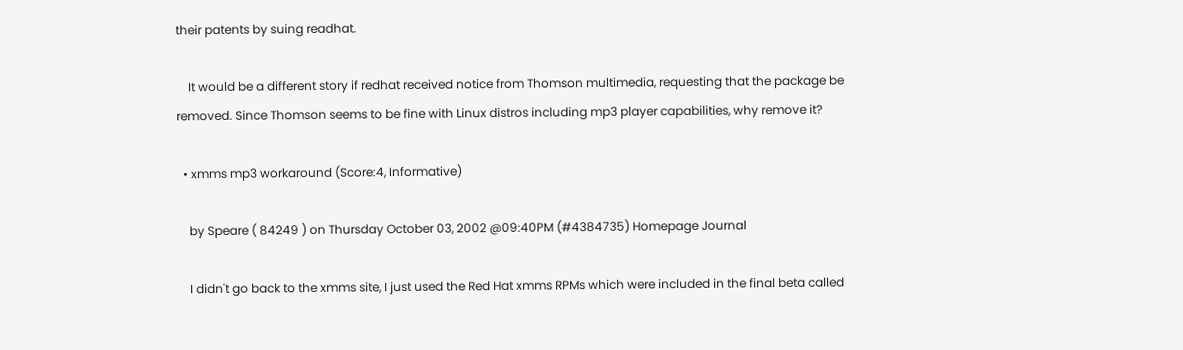their patents by suing readhat.

    It would be a different story if redhat received notice from Thomson multimedia, requesting that the package be removed. Since Thomson seems to be fine with Linux distros including mp3 player capabilities, why remove it?

  • xmms mp3 workaround (Score:4, Informative)

    by Speare ( 84249 ) on Thursday October 03, 2002 @09:40PM (#4384735) Homepage Journal

    I didn't go back to the xmms site, I just used the Red Hat xmms RPMs which were included in the final beta called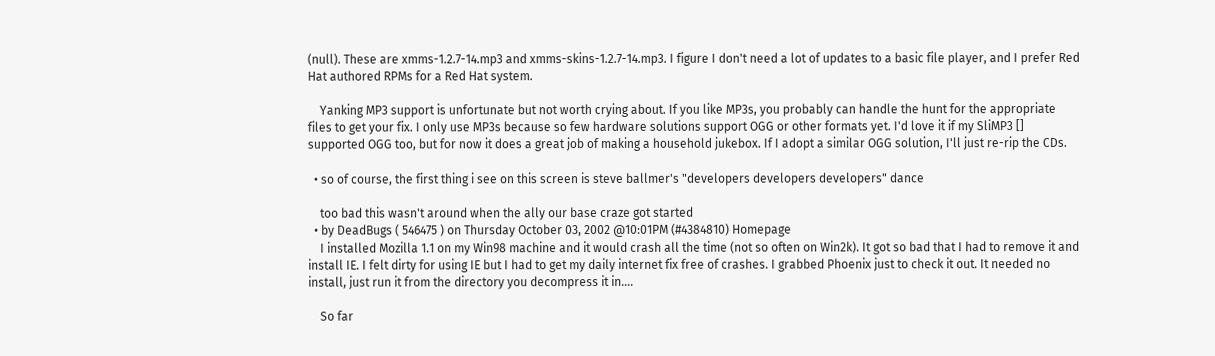(null). These are xmms-1.2.7-14.mp3 and xmms-skins-1.2.7-14.mp3. I figure I don't need a lot of updates to a basic file player, and I prefer Red Hat authored RPMs for a Red Hat system.

    Yanking MP3 support is unfortunate but not worth crying about. If you like MP3s, you probably can handle the hunt for the appropriate files to get your fix. I only use MP3s because so few hardware solutions support OGG or other formats yet. I'd love it if my SliMP3 [] supported OGG too, but for now it does a great job of making a household jukebox. If I adopt a similar OGG solution, I'll just re-rip the CDs.

  • so of course, the first thing i see on this screen is steve ballmer's "developers developers developers" dance

    too bad this wasn't around when the ally our base craze got started
  • by DeadBugs ( 546475 ) on Thursday October 03, 2002 @10:01PM (#4384810) Homepage
    I installed Mozilla 1.1 on my Win98 machine and it would crash all the time (not so often on Win2k). It got so bad that I had to remove it and install IE. I felt dirty for using IE but I had to get my daily internet fix free of crashes. I grabbed Phoenix just to check it out. It needed no install, just run it from the directory you decompress it in....

    So far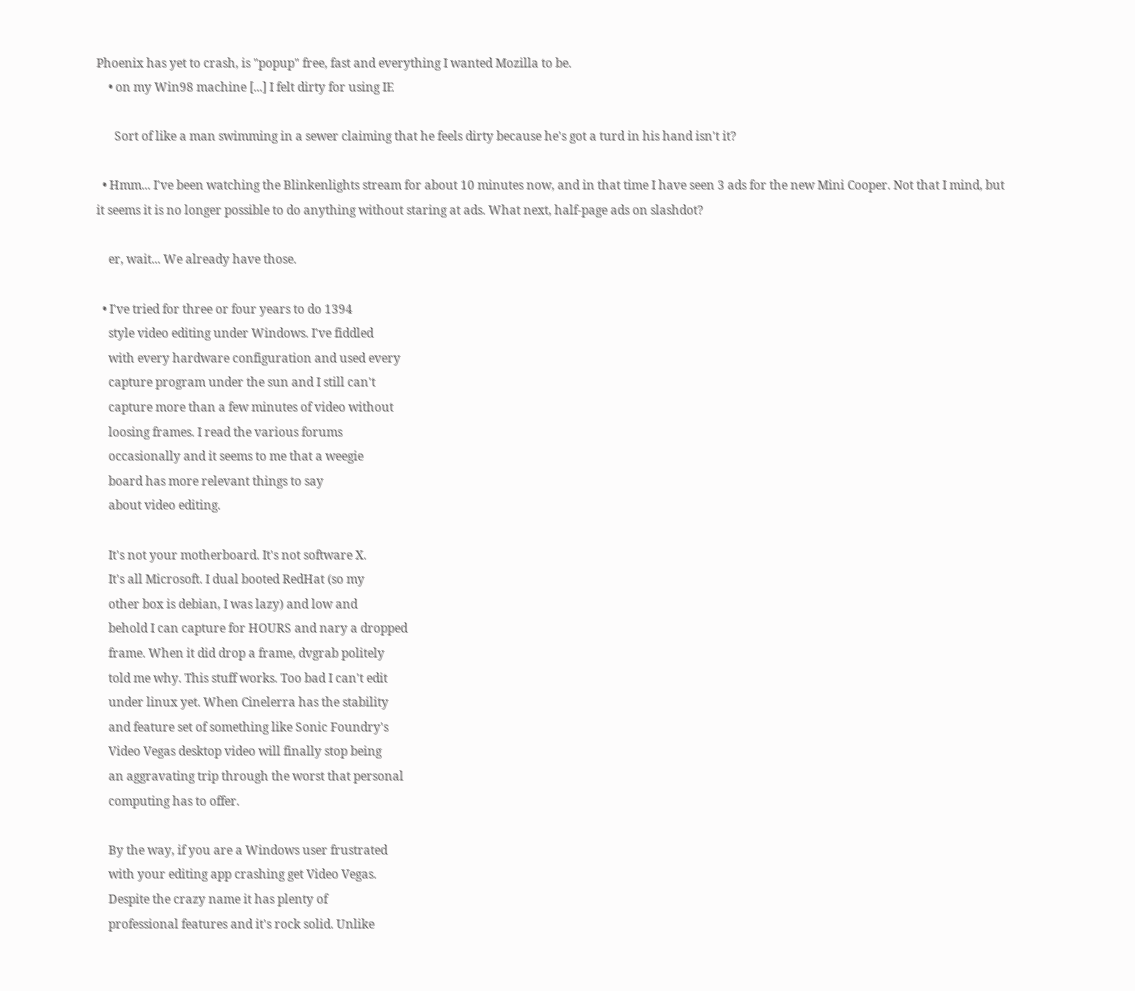Phoenix has yet to crash, is "popup" free, fast and everything I wanted Mozilla to be.
    • on my Win98 machine [...] I felt dirty for using IE

      Sort of like a man swimming in a sewer claiming that he feels dirty because he's got a turd in his hand isn't it?

  • Hmm... I've been watching the Blinkenlights stream for about 10 minutes now, and in that time I have seen 3 ads for the new Mini Cooper. Not that I mind, but it seems it is no longer possible to do anything without staring at ads. What next, half-page ads on slashdot?

    er, wait... We already have those.

  • I've tried for three or four years to do 1394
    style video editing under Windows. I've fiddled
    with every hardware configuration and used every
    capture program under the sun and I still can't
    capture more than a few minutes of video without
    loosing frames. I read the various forums
    occasionally and it seems to me that a weegie
    board has more relevant things to say
    about video editing.

    It's not your motherboard. It's not software X.
    It's all Microsoft. I dual booted RedHat (so my
    other box is debian, I was lazy) and low and
    behold I can capture for HOURS and nary a dropped
    frame. When it did drop a frame, dvgrab politely
    told me why. This stuff works. Too bad I can't edit
    under linux yet. When Cinelerra has the stability
    and feature set of something like Sonic Foundry's
    Video Vegas desktop video will finally stop being
    an aggravating trip through the worst that personal
    computing has to offer.

    By the way, if you are a Windows user frustrated
    with your editing app crashing get Video Vegas.
    Despite the crazy name it has plenty of
    professional features and it's rock solid. Unlike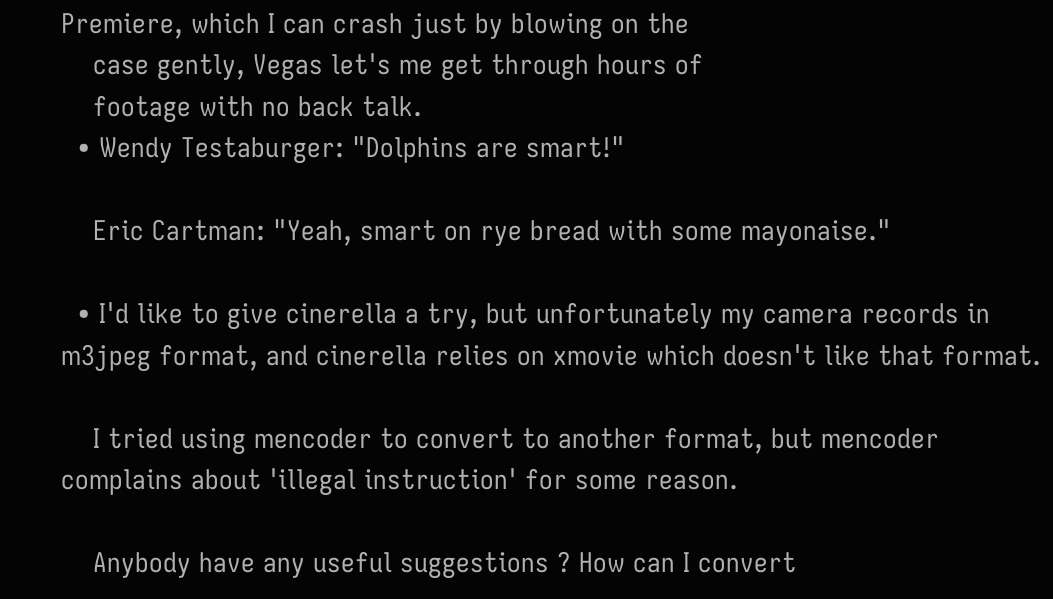Premiere, which I can crash just by blowing on the
    case gently, Vegas let's me get through hours of
    footage with no back talk.
  • Wendy Testaburger: "Dolphins are smart!"

    Eric Cartman: "Yeah, smart on rye bread with some mayonaise."

  • I'd like to give cinerella a try, but unfortunately my camera records in m3jpeg format, and cinerella relies on xmovie which doesn't like that format.

    I tried using mencoder to convert to another format, but mencoder complains about 'illegal instruction' for some reason.

    Anybody have any useful suggestions ? How can I convert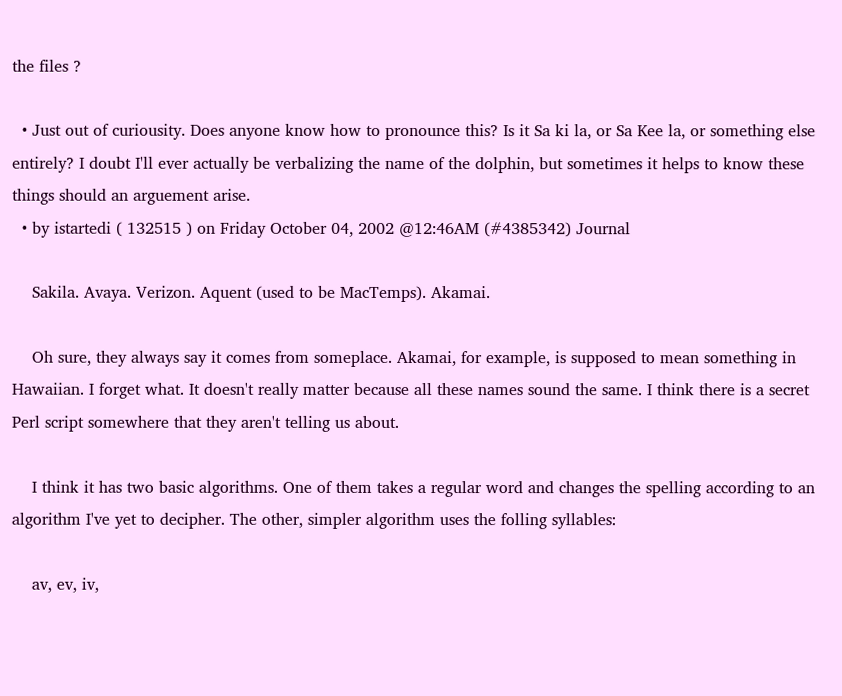the files ?

  • Just out of curiousity. Does anyone know how to pronounce this? Is it Sa ki la, or Sa Kee la, or something else entirely? I doubt I'll ever actually be verbalizing the name of the dolphin, but sometimes it helps to know these things should an arguement arise.
  • by istartedi ( 132515 ) on Friday October 04, 2002 @12:46AM (#4385342) Journal

    Sakila. Avaya. Verizon. Aquent (used to be MacTemps). Akamai.

    Oh sure, they always say it comes from someplace. Akamai, for example, is supposed to mean something in Hawaiian. I forget what. It doesn't really matter because all these names sound the same. I think there is a secret Perl script somewhere that they aren't telling us about.

    I think it has two basic algorithms. One of them takes a regular word and changes the spelling according to an algorithm I've yet to decipher. The other, simpler algorithm uses the folling syllables:

    av, ev, iv,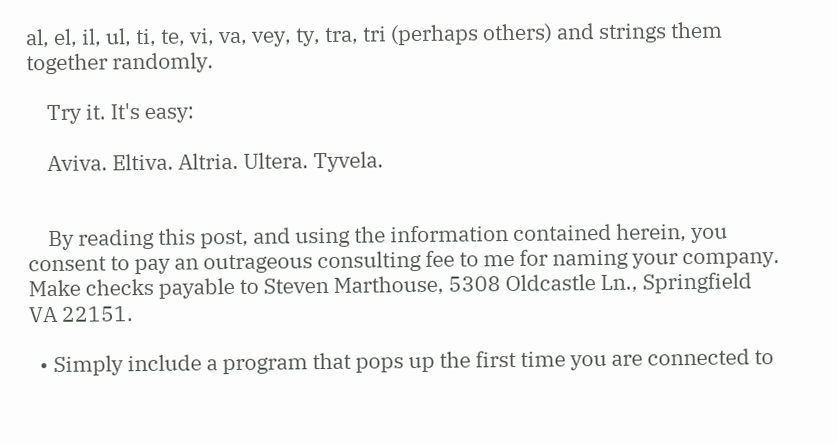al, el, il, ul, ti, te, vi, va, vey, ty, tra, tri (perhaps others) and strings them together randomly.

    Try it. It's easy:

    Aviva. Eltiva. Altria. Ultera. Tyvela.


    By reading this post, and using the information contained herein, you consent to pay an outrageous consulting fee to me for naming your company. Make checks payable to Steven Marthouse, 5308 Oldcastle Ln., Springfield VA 22151.

  • Simply include a program that pops up the first time you are connected to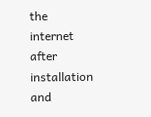the internet after installation and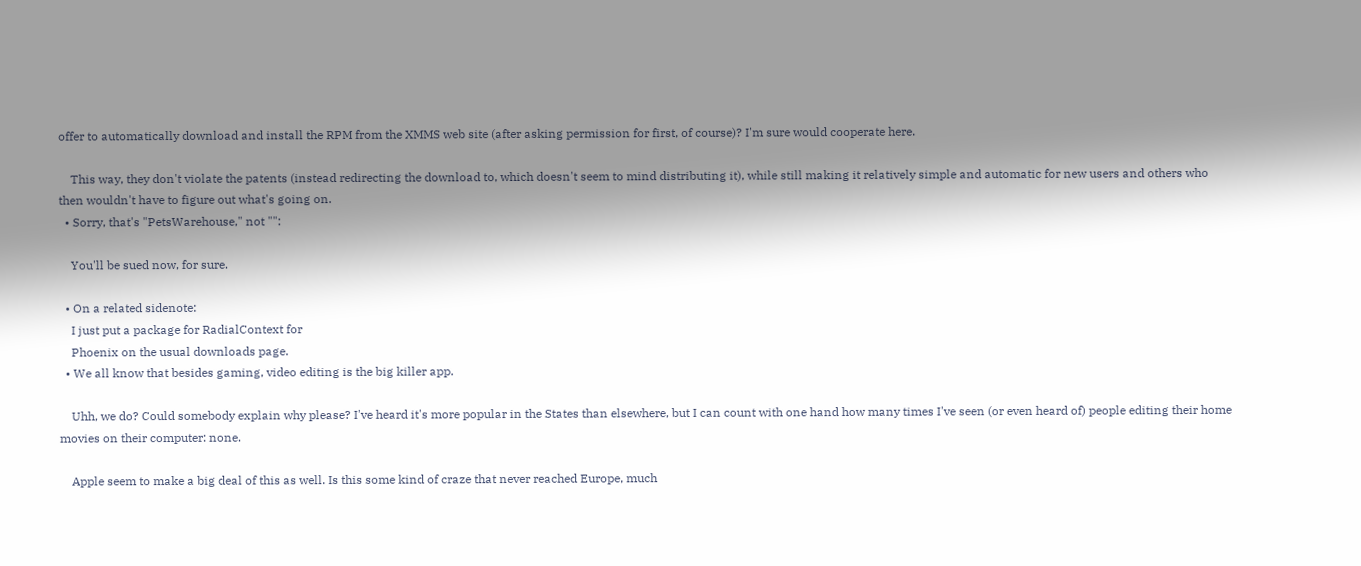offer to automatically download and install the RPM from the XMMS web site (after asking permission for first, of course)? I'm sure would cooperate here.

    This way, they don't violate the patents (instead redirecting the download to, which doesn't seem to mind distributing it), while still making it relatively simple and automatic for new users and others who then wouldn't have to figure out what's going on.
  • Sorry, that's "PetsWarehouse," not "":

    You'll be sued now, for sure.

  • On a related sidenote:
    I just put a package for RadialContext for
    Phoenix on the usual downloads page.
  • We all know that besides gaming, video editing is the big killer app.

    Uhh, we do? Could somebody explain why please? I've heard it's more popular in the States than elsewhere, but I can count with one hand how many times I've seen (or even heard of) people editing their home movies on their computer: none.

    Apple seem to make a big deal of this as well. Is this some kind of craze that never reached Europe, much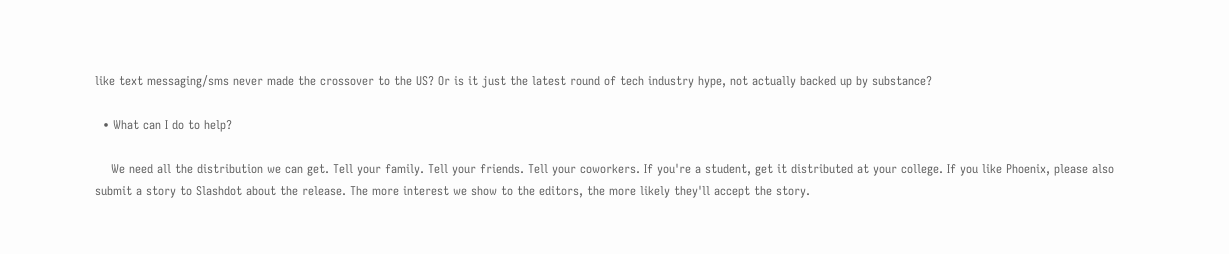like text messaging/sms never made the crossover to the US? Or is it just the latest round of tech industry hype, not actually backed up by substance?

  • What can I do to help?

    We need all the distribution we can get. Tell your family. Tell your friends. Tell your coworkers. If you're a student, get it distributed at your college. If you like Phoenix, please also submit a story to Slashdot about the release. The more interest we show to the editors, the more likely they'll accept the story.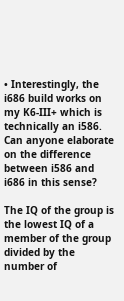• Interestingly, the i686 build works on my K6-III+ which is technically an i586. Can anyone elaborate on the difference between i586 and i686 in this sense?

The IQ of the group is the lowest IQ of a member of the group divided by the number of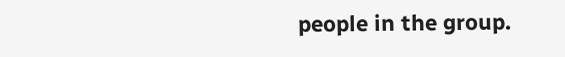people in the group.